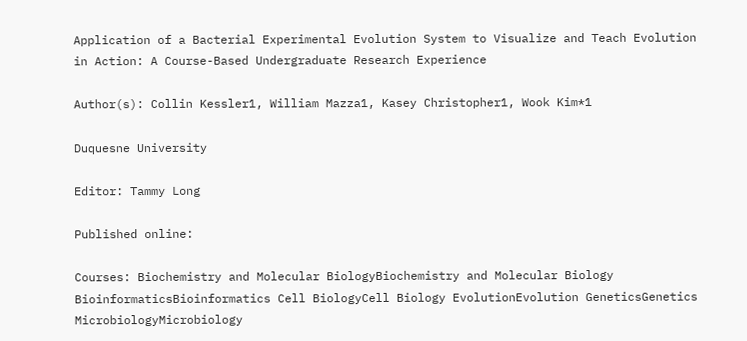Application of a Bacterial Experimental Evolution System to Visualize and Teach Evolution in Action: A Course-Based Undergraduate Research Experience

Author(s): Collin Kessler1, William Mazza1, Kasey Christopher1, Wook Kim*1

Duquesne University

Editor: Tammy Long

Published online:

Courses: Biochemistry and Molecular BiologyBiochemistry and Molecular Biology BioinformaticsBioinformatics Cell BiologyCell Biology EvolutionEvolution GeneticsGenetics MicrobiologyMicrobiology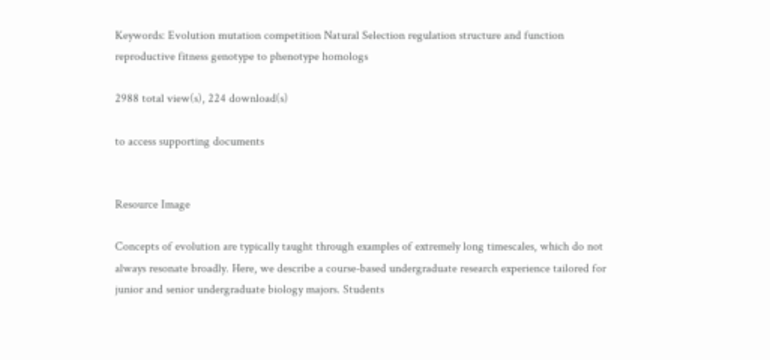Keywords: Evolution mutation competition Natural Selection regulation structure and function reproductive fitness genotype to phenotype homologs

2988 total view(s), 224 download(s)

to access supporting documents


Resource Image

Concepts of evolution are typically taught through examples of extremely long timescales, which do not always resonate broadly. Here, we describe a course-based undergraduate research experience tailored for junior and senior undergraduate biology majors. Students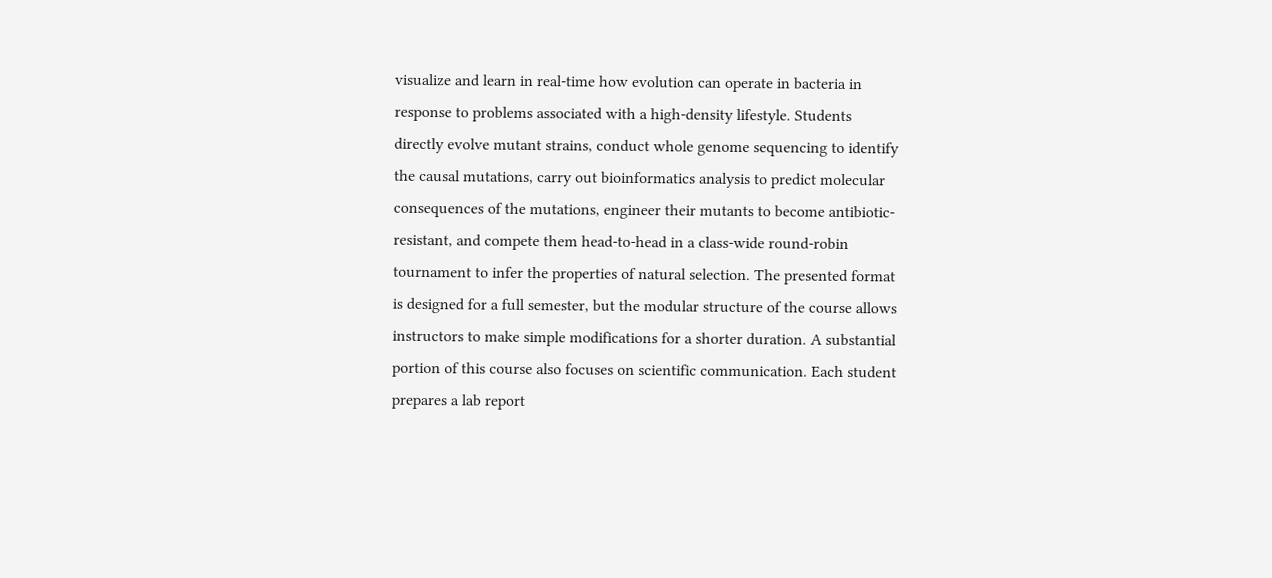visualize and learn in real-time how evolution can operate in bacteria in response to problems associated with a high-density lifestyle. Students directly evolve mutant strains, conduct whole genome sequencing to identify the causal mutations, carry out bioinformatics analysis to predict molecular consequences of the mutations, engineer their mutants to become antibiotic-resistant, and compete them head-to-head in a class-wide round-robin tournament to infer the properties of natural selection. The presented format is designed for a full semester, but the modular structure of the course allows instructors to make simple modifications for a shorter duration. A substantial portion of this course also focuses on scientific communication. Each student prepares a lab report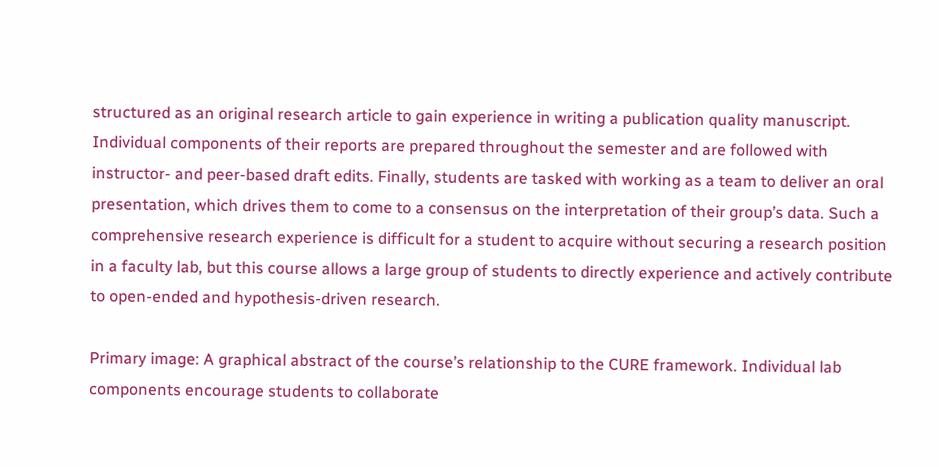structured as an original research article to gain experience in writing a publication quality manuscript. Individual components of their reports are prepared throughout the semester and are followed with instructor- and peer-based draft edits. Finally, students are tasked with working as a team to deliver an oral presentation, which drives them to come to a consensus on the interpretation of their group’s data. Such a comprehensive research experience is difficult for a student to acquire without securing a research position in a faculty lab, but this course allows a large group of students to directly experience and actively contribute to open-ended and hypothesis-driven research.

Primary image: A graphical abstract of the course’s relationship to the CURE framework. Individual lab components encourage students to collaborate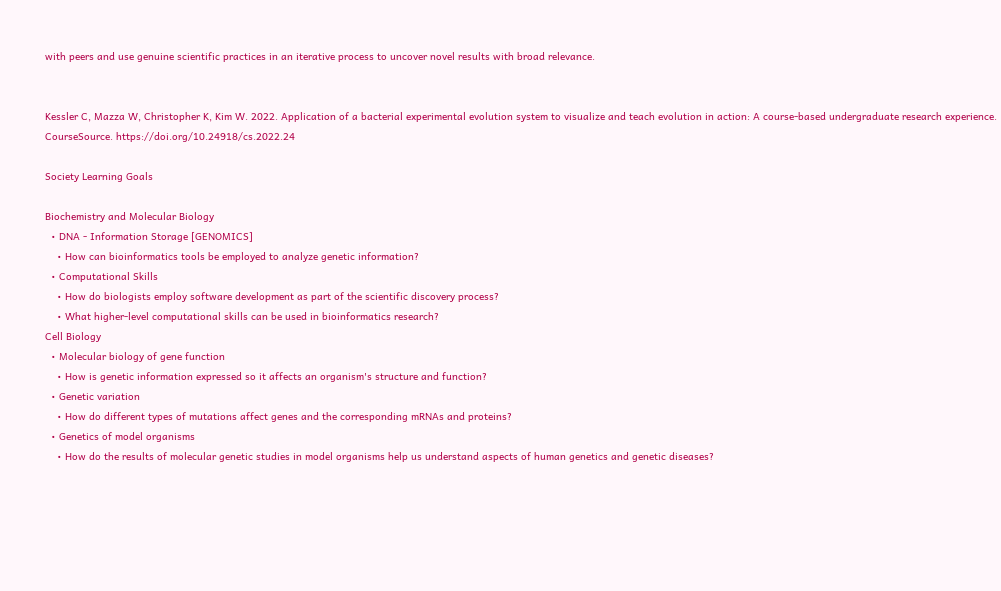with peers and use genuine scientific practices in an iterative process to uncover novel results with broad relevance.


Kessler C, Mazza W, Christopher K, Kim W. 2022. Application of a bacterial experimental evolution system to visualize and teach evolution in action: A course-based undergraduate research experience. CourseSource. https://doi.org/10.24918/cs.2022.24

Society Learning Goals

Biochemistry and Molecular Biology
  • DNA - Information Storage [GENOMICS]
    • How can bioinformatics tools be employed to analyze genetic information?
  • Computational Skills
    • How do biologists employ software development as part of the scientific discovery process?
    • What higher-level computational skills can be used in bioinformatics research?
Cell Biology
  • Molecular biology of gene function
    • How is genetic information expressed so it affects an organism's structure and function?
  • Genetic variation
    • How do different types of mutations affect genes and the corresponding mRNAs and proteins?
  • Genetics of model organisms
    • How do the results of molecular genetic studies in model organisms help us understand aspects of human genetics and genetic diseases?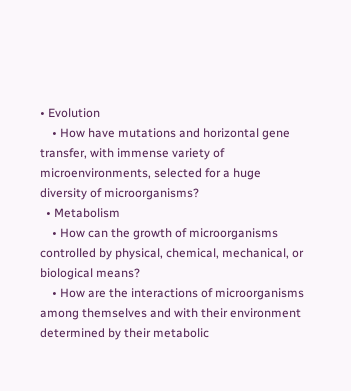• Evolution
    • How have mutations and horizontal gene transfer, with immense variety of microenvironments, selected for a huge diversity of microorganisms?
  • Metabolism
    • How can the growth of microorganisms controlled by physical, chemical, mechanical, or biological means?
    • How are the interactions of microorganisms among themselves and with their environment determined by their metabolic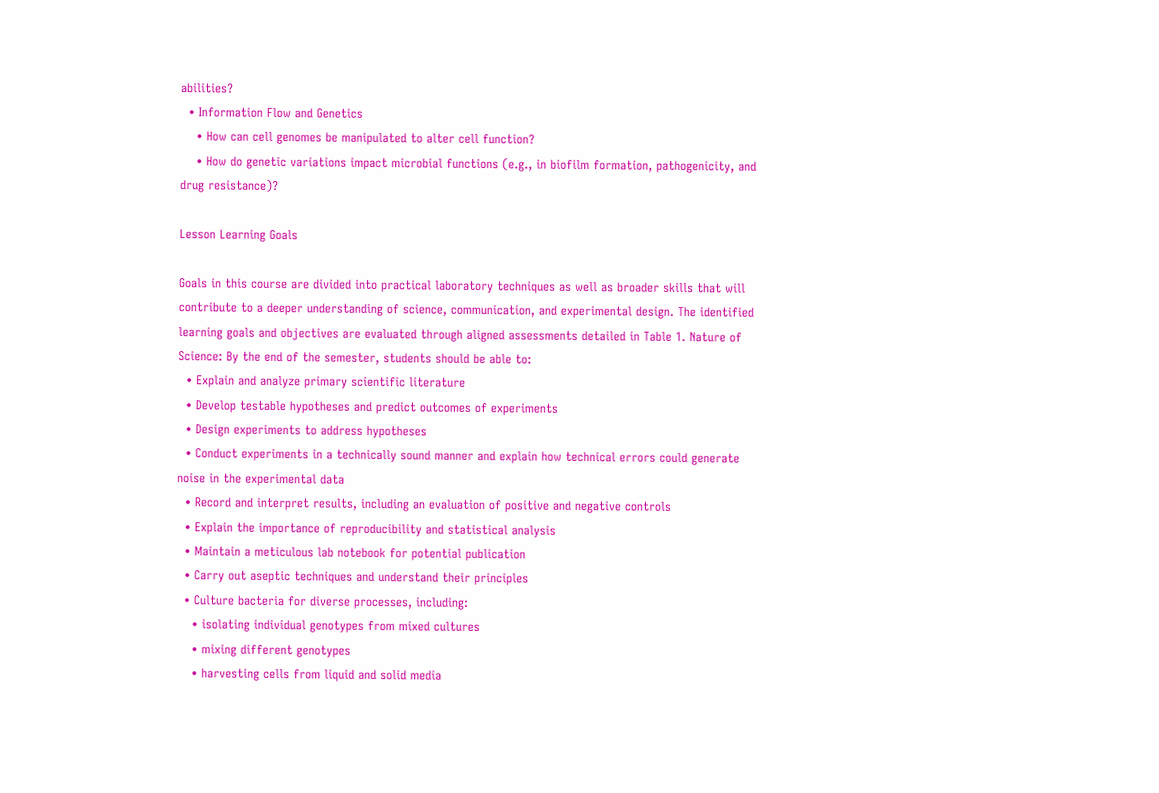abilities?
  • Information Flow and Genetics
    • How can cell genomes be manipulated to alter cell function?
    • How do genetic variations impact microbial functions (e.g., in biofilm formation, pathogenicity, and drug resistance)?

Lesson Learning Goals

Goals in this course are divided into practical laboratory techniques as well as broader skills that will contribute to a deeper understanding of science, communication, and experimental design. The identified learning goals and objectives are evaluated through aligned assessments detailed in Table 1. Nature of Science: By the end of the semester, students should be able to:
  • Explain and analyze primary scientific literature
  • Develop testable hypotheses and predict outcomes of experiments
  • Design experiments to address hypotheses
  • Conduct experiments in a technically sound manner and explain how technical errors could generate noise in the experimental data
  • Record and interpret results, including an evaluation of positive and negative controls
  • Explain the importance of reproducibility and statistical analysis
  • Maintain a meticulous lab notebook for potential publication
  • Carry out aseptic techniques and understand their principles
  • Culture bacteria for diverse processes, including:
    • isolating individual genotypes from mixed cultures
    • mixing different genotypes
    • harvesting cells from liquid and solid media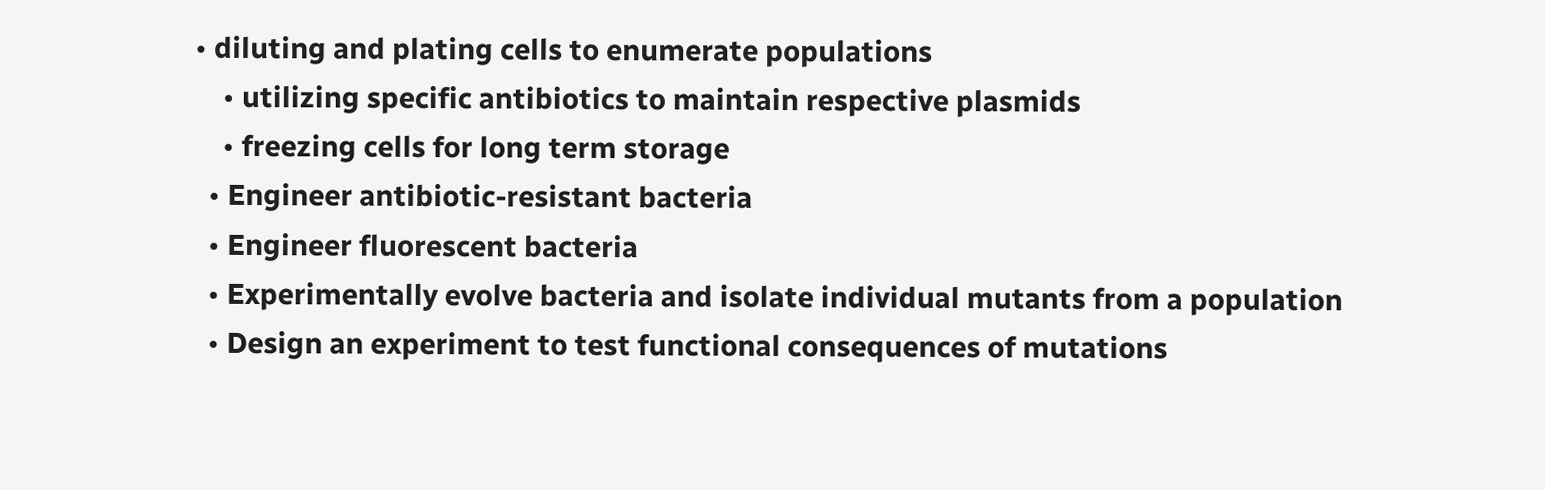• diluting and plating cells to enumerate populations
    • utilizing specific antibiotics to maintain respective plasmids
    • freezing cells for long term storage
  • Engineer antibiotic-resistant bacteria
  • Engineer fluorescent bacteria
  • Experimentally evolve bacteria and isolate individual mutants from a population
  • Design an experiment to test functional consequences of mutations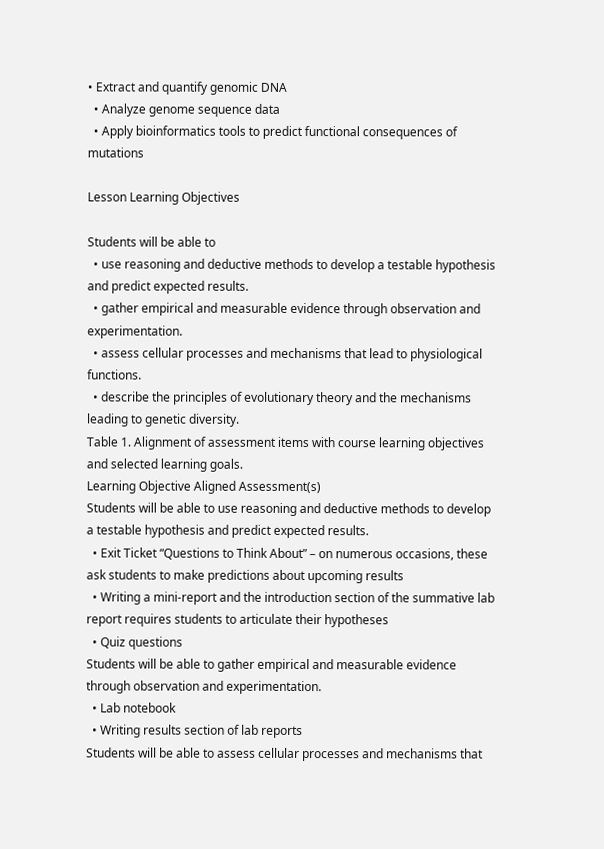• Extract and quantify genomic DNA
  • Analyze genome sequence data
  • Apply bioinformatics tools to predict functional consequences of mutations

Lesson Learning Objectives

Students will be able to
  • use reasoning and deductive methods to develop a testable hypothesis and predict expected results.
  • gather empirical and measurable evidence through observation and experimentation.
  • assess cellular processes and mechanisms that lead to physiological functions.
  • describe the principles of evolutionary theory and the mechanisms leading to genetic diversity.
Table 1. Alignment of assessment items with course learning objectives and selected learning goals.
Learning Objective Aligned Assessment(s)
Students will be able to use reasoning and deductive methods to develop a testable hypothesis and predict expected results.
  • Exit Ticket “Questions to Think About” – on numerous occasions, these ask students to make predictions about upcoming results
  • Writing a mini-report and the introduction section of the summative lab report requires students to articulate their hypotheses
  • Quiz questions
Students will be able to gather empirical and measurable evidence through observation and experimentation.
  • Lab notebook
  • Writing results section of lab reports
Students will be able to assess cellular processes and mechanisms that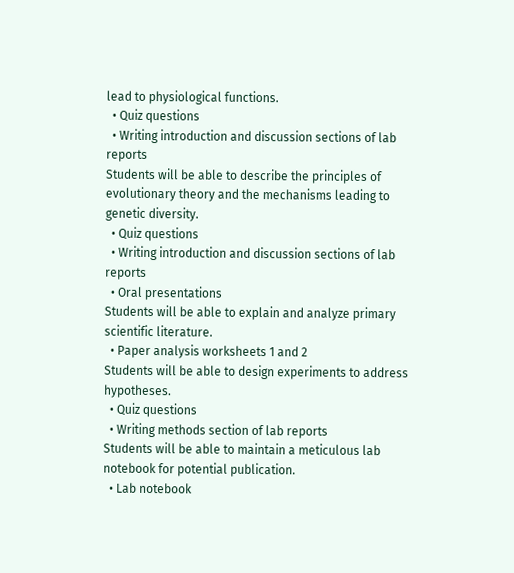lead to physiological functions.
  • Quiz questions
  • Writing introduction and discussion sections of lab reports
Students will be able to describe the principles of evolutionary theory and the mechanisms leading to genetic diversity.
  • Quiz questions
  • Writing introduction and discussion sections of lab reports
  • Oral presentations
Students will be able to explain and analyze primary scientific literature.
  • Paper analysis worksheets 1 and 2
Students will be able to design experiments to address hypotheses.
  • Quiz questions
  • Writing methods section of lab reports
Students will be able to maintain a meticulous lab notebook for potential publication.
  • Lab notebook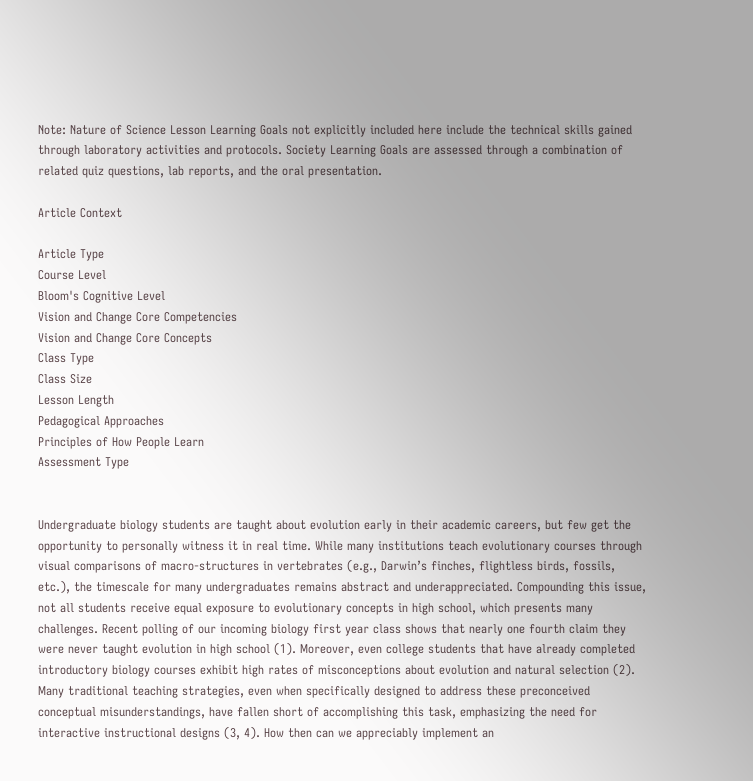Note: Nature of Science Lesson Learning Goals not explicitly included here include the technical skills gained through laboratory activities and protocols. Society Learning Goals are assessed through a combination of related quiz questions, lab reports, and the oral presentation.

Article Context

Article Type
Course Level
Bloom's Cognitive Level
Vision and Change Core Competencies
Vision and Change Core Concepts
Class Type
Class Size
Lesson Length
Pedagogical Approaches
Principles of How People Learn
Assessment Type


Undergraduate biology students are taught about evolution early in their academic careers, but few get the opportunity to personally witness it in real time. While many institutions teach evolutionary courses through visual comparisons of macro-structures in vertebrates (e.g., Darwin’s finches, flightless birds, fossils, etc.), the timescale for many undergraduates remains abstract and underappreciated. Compounding this issue, not all students receive equal exposure to evolutionary concepts in high school, which presents many challenges. Recent polling of our incoming biology first year class shows that nearly one fourth claim they were never taught evolution in high school (1). Moreover, even college students that have already completed introductory biology courses exhibit high rates of misconceptions about evolution and natural selection (2). Many traditional teaching strategies, even when specifically designed to address these preconceived conceptual misunderstandings, have fallen short of accomplishing this task, emphasizing the need for interactive instructional designs (3, 4). How then can we appreciably implement an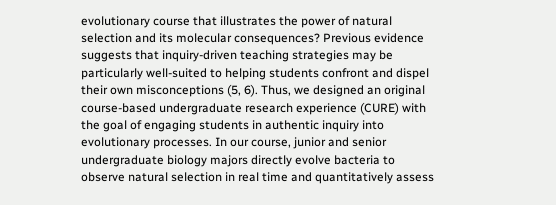evolutionary course that illustrates the power of natural selection and its molecular consequences? Previous evidence suggests that inquiry-driven teaching strategies may be particularly well-suited to helping students confront and dispel their own misconceptions (5, 6). Thus, we designed an original course-based undergraduate research experience (CURE) with the goal of engaging students in authentic inquiry into evolutionary processes. In our course, junior and senior undergraduate biology majors directly evolve bacteria to observe natural selection in real time and quantitatively assess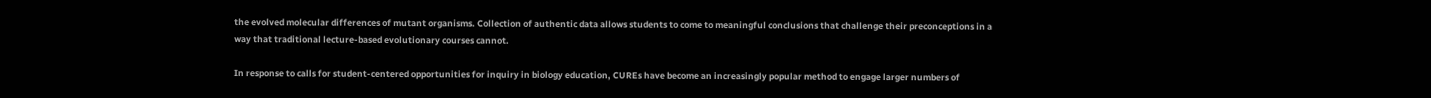the evolved molecular differences of mutant organisms. Collection of authentic data allows students to come to meaningful conclusions that challenge their preconceptions in a way that traditional lecture-based evolutionary courses cannot.

In response to calls for student-centered opportunities for inquiry in biology education, CUREs have become an increasingly popular method to engage larger numbers of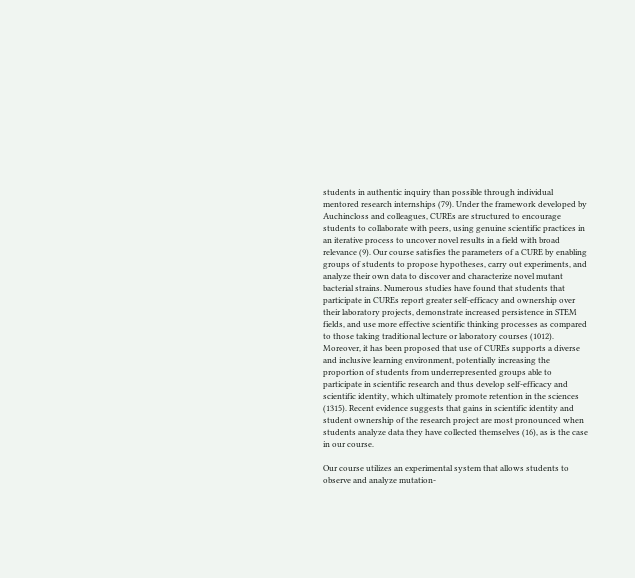students in authentic inquiry than possible through individual mentored research internships (79). Under the framework developed by Auchincloss and colleagues, CUREs are structured to encourage students to collaborate with peers, using genuine scientific practices in an iterative process to uncover novel results in a field with broad relevance (9). Our course satisfies the parameters of a CURE by enabling groups of students to propose hypotheses, carry out experiments, and analyze their own data to discover and characterize novel mutant bacterial strains. Numerous studies have found that students that participate in CUREs report greater self-efficacy and ownership over their laboratory projects, demonstrate increased persistence in STEM fields, and use more effective scientific thinking processes as compared to those taking traditional lecture or laboratory courses (1012). Moreover, it has been proposed that use of CUREs supports a diverse and inclusive learning environment, potentially increasing the proportion of students from underrepresented groups able to participate in scientific research and thus develop self-efficacy and scientific identity, which ultimately promote retention in the sciences (1315). Recent evidence suggests that gains in scientific identity and student ownership of the research project are most pronounced when students analyze data they have collected themselves (16), as is the case in our course.

Our course utilizes an experimental system that allows students to observe and analyze mutation-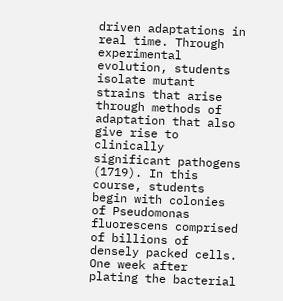driven adaptations in real time. Through experimental evolution, students isolate mutant strains that arise through methods of adaptation that also give rise to clinically significant pathogens (1719). In this course, students begin with colonies of Pseudomonas fluorescens comprised of billions of densely packed cells. One week after plating the bacterial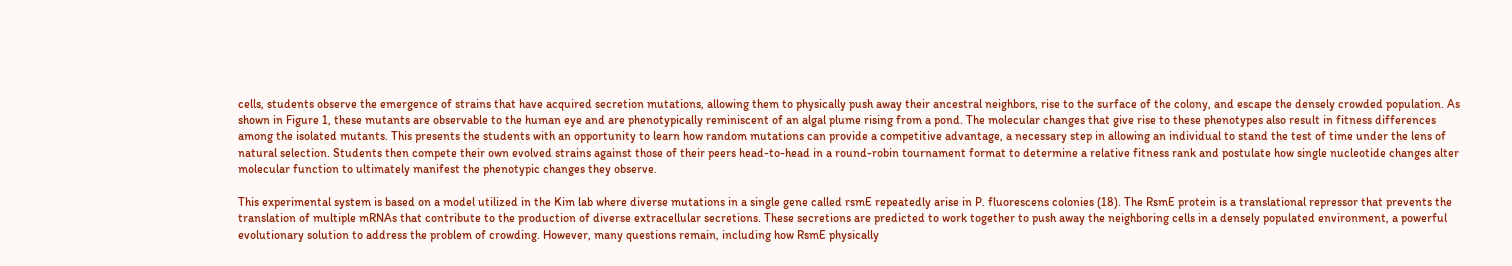cells, students observe the emergence of strains that have acquired secretion mutations, allowing them to physically push away their ancestral neighbors, rise to the surface of the colony, and escape the densely crowded population. As shown in Figure 1, these mutants are observable to the human eye and are phenotypically reminiscent of an algal plume rising from a pond. The molecular changes that give rise to these phenotypes also result in fitness differences among the isolated mutants. This presents the students with an opportunity to learn how random mutations can provide a competitive advantage, a necessary step in allowing an individual to stand the test of time under the lens of natural selection. Students then compete their own evolved strains against those of their peers head-to-head in a round-robin tournament format to determine a relative fitness rank and postulate how single nucleotide changes alter molecular function to ultimately manifest the phenotypic changes they observe.

This experimental system is based on a model utilized in the Kim lab where diverse mutations in a single gene called rsmE repeatedly arise in P. fluorescens colonies (18). The RsmE protein is a translational repressor that prevents the translation of multiple mRNAs that contribute to the production of diverse extracellular secretions. These secretions are predicted to work together to push away the neighboring cells in a densely populated environment, a powerful evolutionary solution to address the problem of crowding. However, many questions remain, including how RsmE physically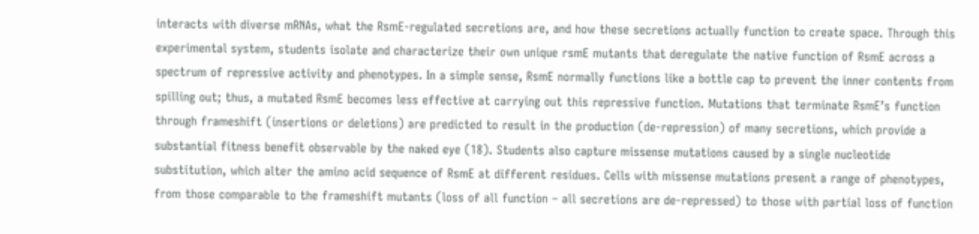interacts with diverse mRNAs, what the RsmE-regulated secretions are, and how these secretions actually function to create space. Through this experimental system, students isolate and characterize their own unique rsmE mutants that deregulate the native function of RsmE across a spectrum of repressive activity and phenotypes. In a simple sense, RsmE normally functions like a bottle cap to prevent the inner contents from spilling out; thus, a mutated RsmE becomes less effective at carrying out this repressive function. Mutations that terminate RsmE’s function through frameshift (insertions or deletions) are predicted to result in the production (de-repression) of many secretions, which provide a substantial fitness benefit observable by the naked eye (18). Students also capture missense mutations caused by a single nucleotide substitution, which alter the amino acid sequence of RsmE at different residues. Cells with missense mutations present a range of phenotypes, from those comparable to the frameshift mutants (loss of all function – all secretions are de-repressed) to those with partial loss of function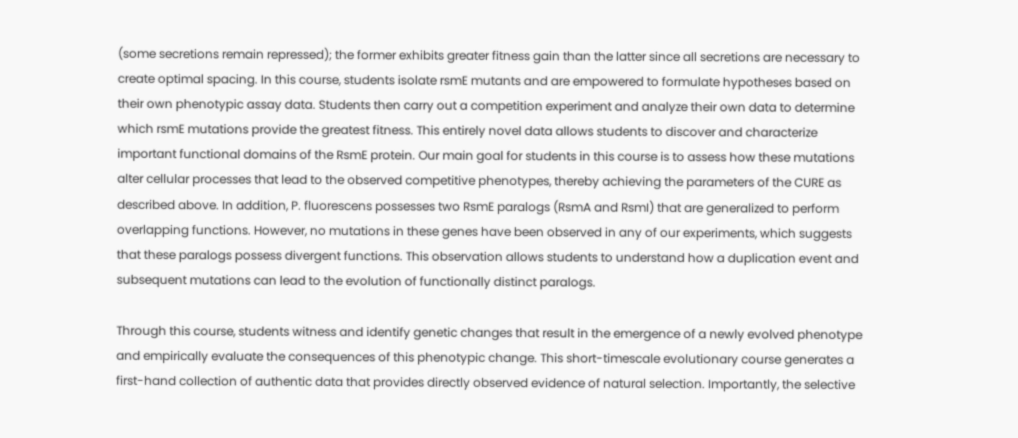(some secretions remain repressed); the former exhibits greater fitness gain than the latter since all secretions are necessary to create optimal spacing. In this course, students isolate rsmE mutants and are empowered to formulate hypotheses based on their own phenotypic assay data. Students then carry out a competition experiment and analyze their own data to determine which rsmE mutations provide the greatest fitness. This entirely novel data allows students to discover and characterize important functional domains of the RsmE protein. Our main goal for students in this course is to assess how these mutations alter cellular processes that lead to the observed competitive phenotypes, thereby achieving the parameters of the CURE as described above. In addition, P. fluorescens possesses two RsmE paralogs (RsmA and RsmI) that are generalized to perform overlapping functions. However, no mutations in these genes have been observed in any of our experiments, which suggests that these paralogs possess divergent functions. This observation allows students to understand how a duplication event and subsequent mutations can lead to the evolution of functionally distinct paralogs.

Through this course, students witness and identify genetic changes that result in the emergence of a newly evolved phenotype and empirically evaluate the consequences of this phenotypic change. This short-timescale evolutionary course generates a first-hand collection of authentic data that provides directly observed evidence of natural selection. Importantly, the selective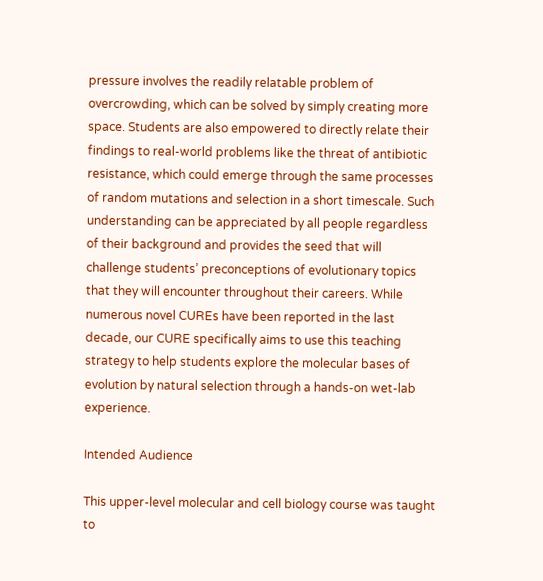pressure involves the readily relatable problem of overcrowding, which can be solved by simply creating more space. Students are also empowered to directly relate their findings to real-world problems like the threat of antibiotic resistance, which could emerge through the same processes of random mutations and selection in a short timescale. Such understanding can be appreciated by all people regardless of their background and provides the seed that will challenge students’ preconceptions of evolutionary topics that they will encounter throughout their careers. While numerous novel CUREs have been reported in the last decade, our CURE specifically aims to use this teaching strategy to help students explore the molecular bases of evolution by natural selection through a hands-on wet-lab experience.

Intended Audience

This upper-level molecular and cell biology course was taught to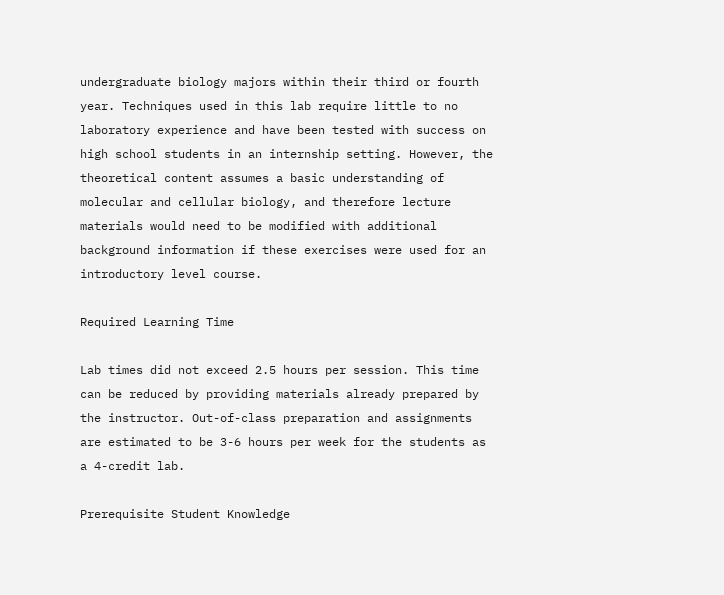undergraduate biology majors within their third or fourth year. Techniques used in this lab require little to no laboratory experience and have been tested with success on high school students in an internship setting. However, the theoretical content assumes a basic understanding of molecular and cellular biology, and therefore lecture materials would need to be modified with additional background information if these exercises were used for an introductory level course.

Required Learning Time

Lab times did not exceed 2.5 hours per session. This time can be reduced by providing materials already prepared by the instructor. Out-of-class preparation and assignments are estimated to be 3-6 hours per week for the students as a 4-credit lab.

Prerequisite Student Knowledge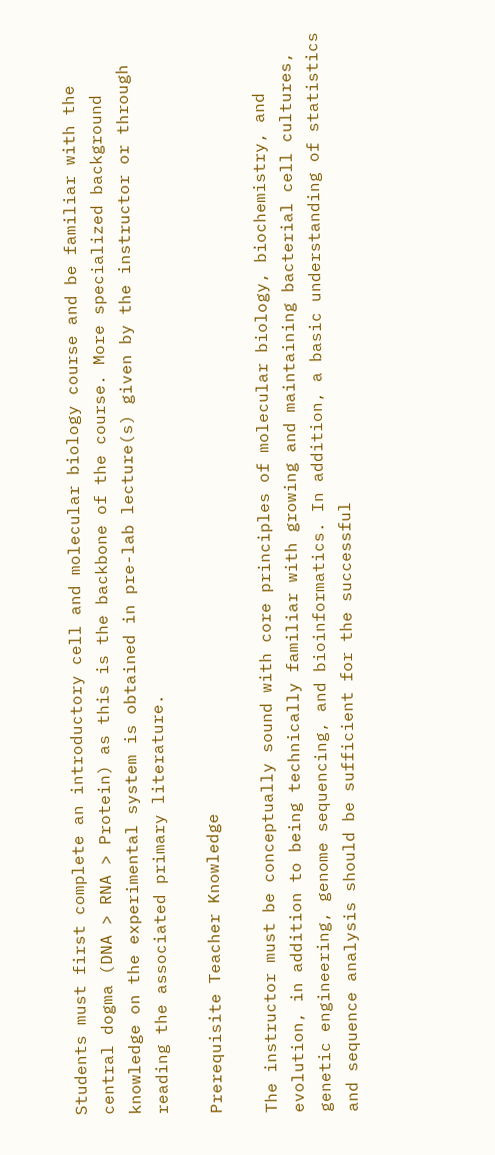Students must first complete an introductory cell and molecular biology course and be familiar with the central dogma (DNA > RNA > Protein) as this is the backbone of the course. More specialized background knowledge on the experimental system is obtained in pre-lab lecture(s) given by the instructor or through reading the associated primary literature.

Prerequisite Teacher Knowledge

The instructor must be conceptually sound with core principles of molecular biology, biochemistry, and evolution, in addition to being technically familiar with growing and maintaining bacterial cell cultures, genetic engineering, genome sequencing, and bioinformatics. In addition, a basic understanding of statistics and sequence analysis should be sufficient for the successful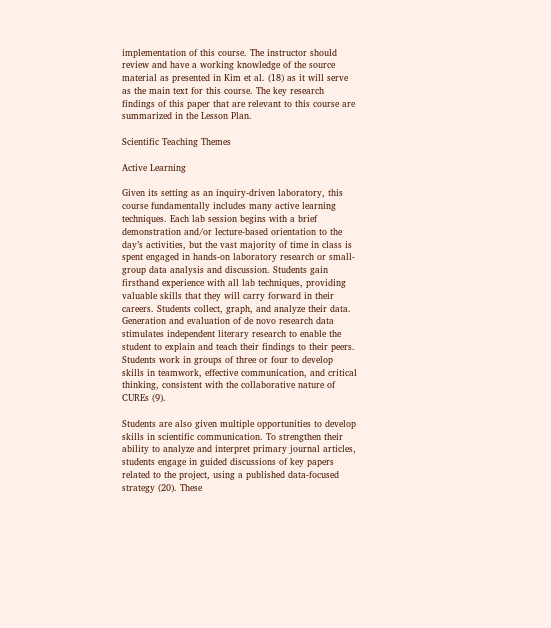implementation of this course. The instructor should review and have a working knowledge of the source material as presented in Kim et al. (18) as it will serve as the main text for this course. The key research findings of this paper that are relevant to this course are summarized in the Lesson Plan.

Scientific Teaching Themes

Active Learning

Given its setting as an inquiry-driven laboratory, this course fundamentally includes many active learning techniques. Each lab session begins with a brief demonstration and/or lecture-based orientation to the day’s activities, but the vast majority of time in class is spent engaged in hands-on laboratory research or small-group data analysis and discussion. Students gain firsthand experience with all lab techniques, providing valuable skills that they will carry forward in their careers. Students collect, graph, and analyze their data. Generation and evaluation of de novo research data stimulates independent literary research to enable the student to explain and teach their findings to their peers. Students work in groups of three or four to develop skills in teamwork, effective communication, and critical thinking, consistent with the collaborative nature of CUREs (9).

Students are also given multiple opportunities to develop skills in scientific communication. To strengthen their ability to analyze and interpret primary journal articles, students engage in guided discussions of key papers related to the project, using a published data-focused strategy (20). These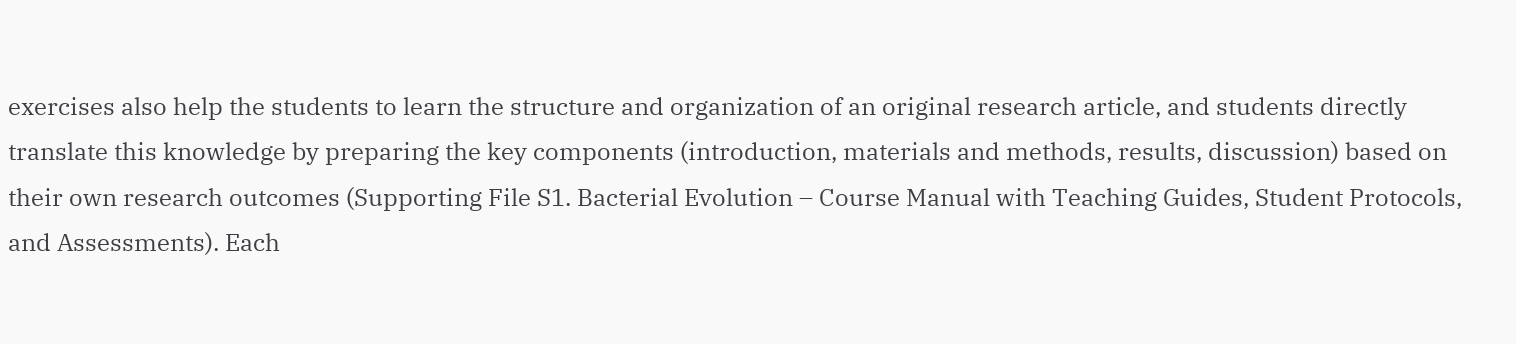exercises also help the students to learn the structure and organization of an original research article, and students directly translate this knowledge by preparing the key components (introduction, materials and methods, results, discussion) based on their own research outcomes (Supporting File S1. Bacterial Evolution – Course Manual with Teaching Guides, Student Protocols, and Assessments). Each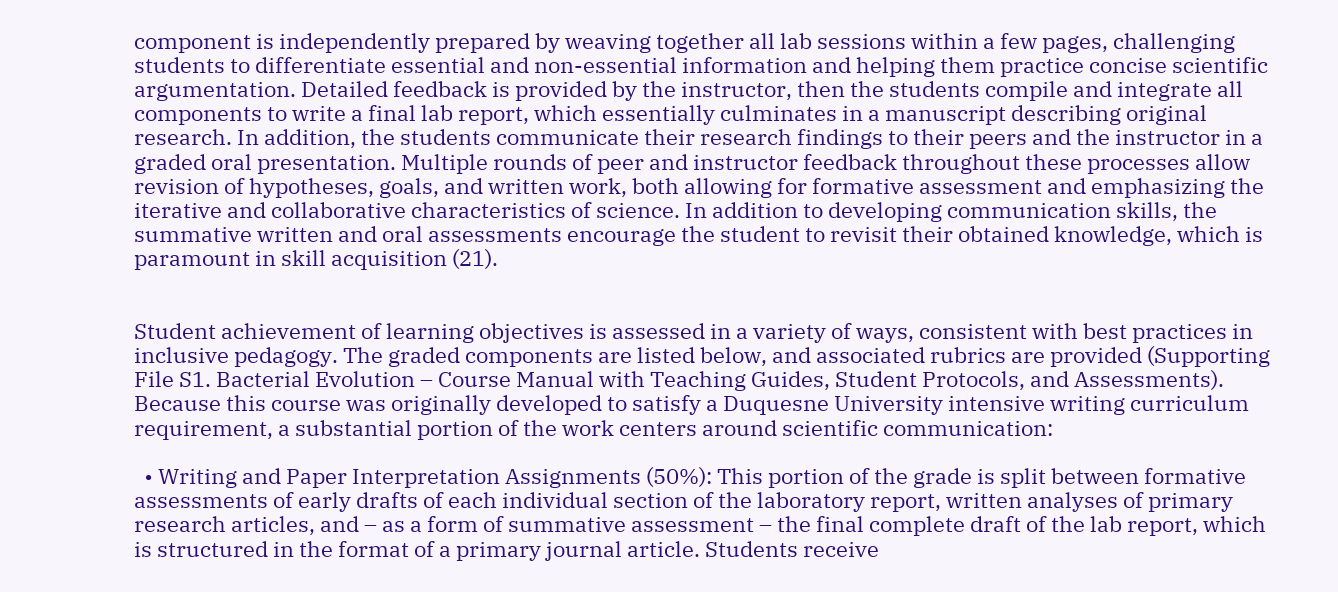component is independently prepared by weaving together all lab sessions within a few pages, challenging students to differentiate essential and non-essential information and helping them practice concise scientific argumentation. Detailed feedback is provided by the instructor, then the students compile and integrate all components to write a final lab report, which essentially culminates in a manuscript describing original research. In addition, the students communicate their research findings to their peers and the instructor in a graded oral presentation. Multiple rounds of peer and instructor feedback throughout these processes allow revision of hypotheses, goals, and written work, both allowing for formative assessment and emphasizing the iterative and collaborative characteristics of science. In addition to developing communication skills, the summative written and oral assessments encourage the student to revisit their obtained knowledge, which is paramount in skill acquisition (21).


Student achievement of learning objectives is assessed in a variety of ways, consistent with best practices in inclusive pedagogy. The graded components are listed below, and associated rubrics are provided (Supporting File S1. Bacterial Evolution – Course Manual with Teaching Guides, Student Protocols, and Assessments). Because this course was originally developed to satisfy a Duquesne University intensive writing curriculum requirement, a substantial portion of the work centers around scientific communication:

  • Writing and Paper Interpretation Assignments (50%): This portion of the grade is split between formative assessments of early drafts of each individual section of the laboratory report, written analyses of primary research articles, and – as a form of summative assessment – the final complete draft of the lab report, which is structured in the format of a primary journal article. Students receive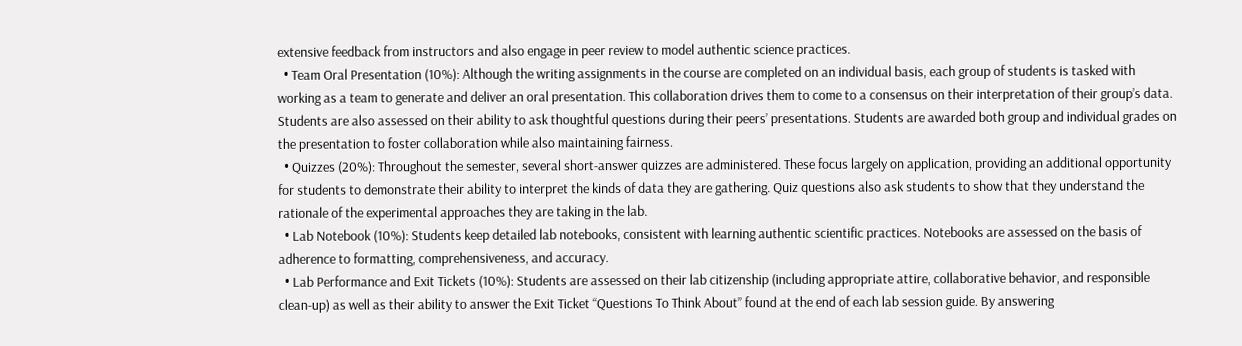extensive feedback from instructors and also engage in peer review to model authentic science practices.
  • Team Oral Presentation (10%): Although the writing assignments in the course are completed on an individual basis, each group of students is tasked with working as a team to generate and deliver an oral presentation. This collaboration drives them to come to a consensus on their interpretation of their group’s data. Students are also assessed on their ability to ask thoughtful questions during their peers’ presentations. Students are awarded both group and individual grades on the presentation to foster collaboration while also maintaining fairness.
  • Quizzes (20%): Throughout the semester, several short-answer quizzes are administered. These focus largely on application, providing an additional opportunity for students to demonstrate their ability to interpret the kinds of data they are gathering. Quiz questions also ask students to show that they understand the rationale of the experimental approaches they are taking in the lab.
  • Lab Notebook (10%): Students keep detailed lab notebooks, consistent with learning authentic scientific practices. Notebooks are assessed on the basis of adherence to formatting, comprehensiveness, and accuracy.
  • Lab Performance and Exit Tickets (10%): Students are assessed on their lab citizenship (including appropriate attire, collaborative behavior, and responsible clean-up) as well as their ability to answer the Exit Ticket “Questions To Think About” found at the end of each lab session guide. By answering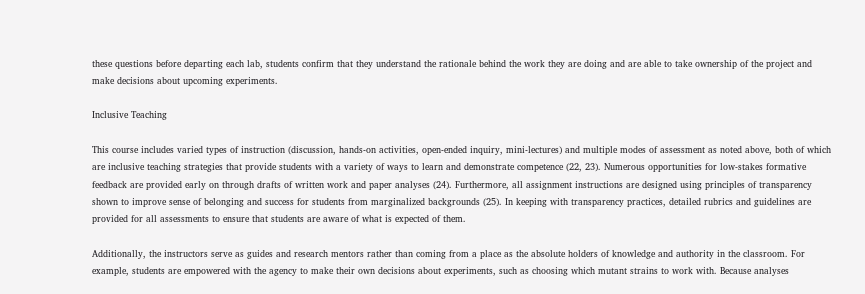these questions before departing each lab, students confirm that they understand the rationale behind the work they are doing and are able to take ownership of the project and make decisions about upcoming experiments.

Inclusive Teaching

This course includes varied types of instruction (discussion, hands-on activities, open-ended inquiry, mini-lectures) and multiple modes of assessment as noted above, both of which are inclusive teaching strategies that provide students with a variety of ways to learn and demonstrate competence (22, 23). Numerous opportunities for low-stakes formative feedback are provided early on through drafts of written work and paper analyses (24). Furthermore, all assignment instructions are designed using principles of transparency shown to improve sense of belonging and success for students from marginalized backgrounds (25). In keeping with transparency practices, detailed rubrics and guidelines are provided for all assessments to ensure that students are aware of what is expected of them.

Additionally, the instructors serve as guides and research mentors rather than coming from a place as the absolute holders of knowledge and authority in the classroom. For example, students are empowered with the agency to make their own decisions about experiments, such as choosing which mutant strains to work with. Because analyses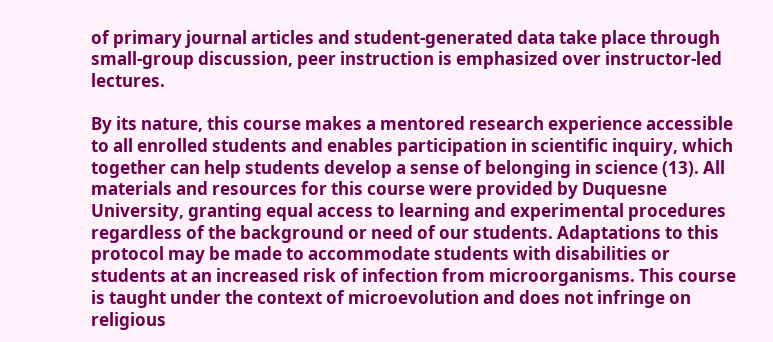of primary journal articles and student-generated data take place through small-group discussion, peer instruction is emphasized over instructor-led lectures.

By its nature, this course makes a mentored research experience accessible to all enrolled students and enables participation in scientific inquiry, which together can help students develop a sense of belonging in science (13). All materials and resources for this course were provided by Duquesne University, granting equal access to learning and experimental procedures regardless of the background or need of our students. Adaptations to this protocol may be made to accommodate students with disabilities or students at an increased risk of infection from microorganisms. This course is taught under the context of microevolution and does not infringe on religious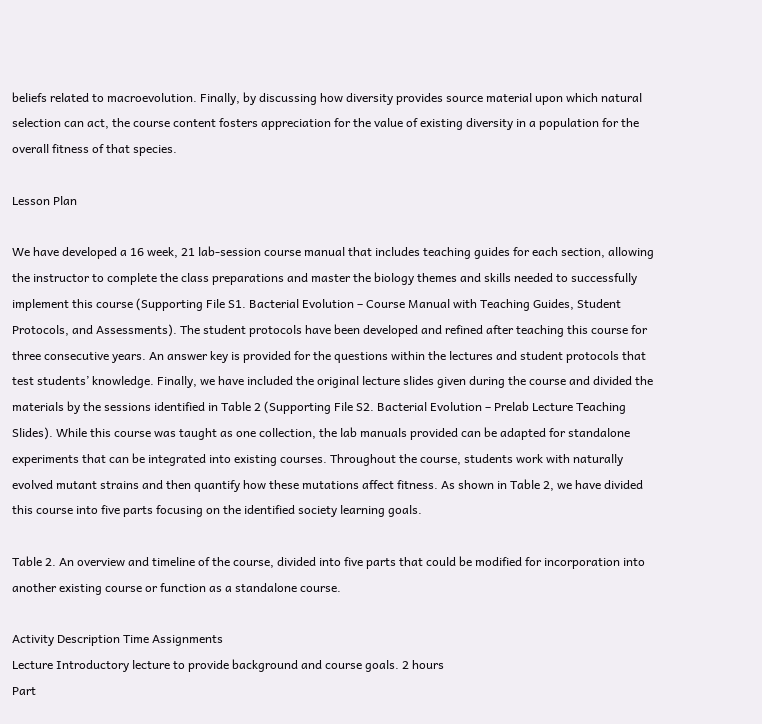beliefs related to macroevolution. Finally, by discussing how diversity provides source material upon which natural selection can act, the course content fosters appreciation for the value of existing diversity in a population for the overall fitness of that species.

Lesson Plan

We have developed a 16 week, 21 lab-session course manual that includes teaching guides for each section, allowing the instructor to complete the class preparations and master the biology themes and skills needed to successfully implement this course (Supporting File S1. Bacterial Evolution – Course Manual with Teaching Guides, Student Protocols, and Assessments). The student protocols have been developed and refined after teaching this course for three consecutive years. An answer key is provided for the questions within the lectures and student protocols that test students’ knowledge. Finally, we have included the original lecture slides given during the course and divided the materials by the sessions identified in Table 2 (Supporting File S2. Bacterial Evolution – Prelab Lecture Teaching Slides). While this course was taught as one collection, the lab manuals provided can be adapted for standalone experiments that can be integrated into existing courses. Throughout the course, students work with naturally evolved mutant strains and then quantify how these mutations affect fitness. As shown in Table 2, we have divided this course into five parts focusing on the identified society learning goals.

Table 2. An overview and timeline of the course, divided into five parts that could be modified for incorporation into another existing course or function as a standalone course.

Activity Description Time Assignments
Lecture Introductory lecture to provide background and course goals. 2 hours
Part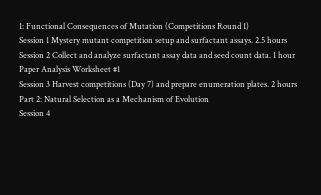1: Functional Consequences of Mutation (Competitions Round 1)
Session 1 Mystery mutant competition setup and surfactant assays. 2.5 hours
Session 2 Collect and analyze surfactant assay data and seed count data. 1 hour Paper Analysis Worksheet #1
Session 3 Harvest competitions (Day 7) and prepare enumeration plates. 2 hours
Part 2: Natural Selection as a Mechanism of Evolution
Session 4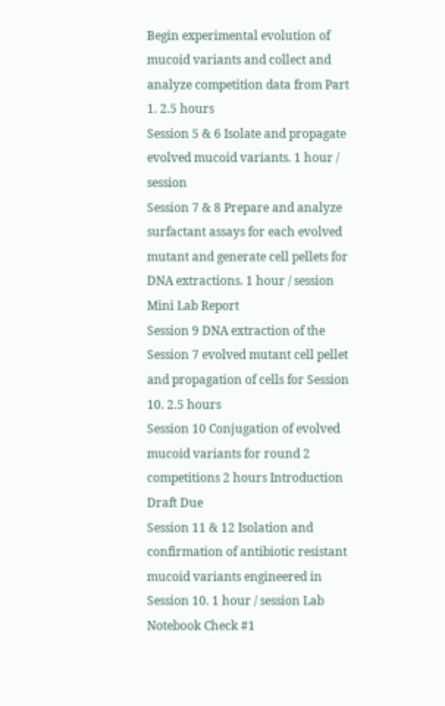Begin experimental evolution of mucoid variants and collect and analyze competition data from Part 1. 2.5 hours
Session 5 & 6 Isolate and propagate evolved mucoid variants. 1 hour / session
Session 7 & 8 Prepare and analyze surfactant assays for each evolved mutant and generate cell pellets for DNA extractions. 1 hour / session Mini Lab Report
Session 9 DNA extraction of the Session 7 evolved mutant cell pellet and propagation of cells for Session 10. 2.5 hours
Session 10 Conjugation of evolved mucoid variants for round 2 competitions 2 hours Introduction Draft Due
Session 11 & 12 Isolation and confirmation of antibiotic resistant mucoid variants engineered in Session 10. 1 hour / session Lab Notebook Check #1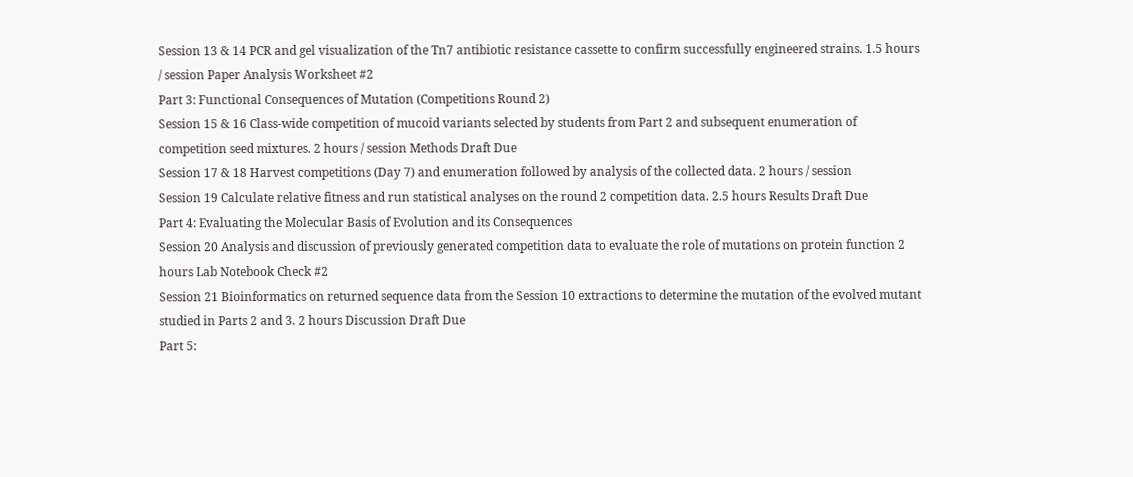Session 13 & 14 PCR and gel visualization of the Tn7 antibiotic resistance cassette to confirm successfully engineered strains. 1.5 hours / session Paper Analysis Worksheet #2
Part 3: Functional Consequences of Mutation (Competitions Round 2)
Session 15 & 16 Class-wide competition of mucoid variants selected by students from Part 2 and subsequent enumeration of competition seed mixtures. 2 hours / session Methods Draft Due
Session 17 & 18 Harvest competitions (Day 7) and enumeration followed by analysis of the collected data. 2 hours / session
Session 19 Calculate relative fitness and run statistical analyses on the round 2 competition data. 2.5 hours Results Draft Due
Part 4: Evaluating the Molecular Basis of Evolution and its Consequences
Session 20 Analysis and discussion of previously generated competition data to evaluate the role of mutations on protein function 2 hours Lab Notebook Check #2
Session 21 Bioinformatics on returned sequence data from the Session 10 extractions to determine the mutation of the evolved mutant studied in Parts 2 and 3. 2 hours Discussion Draft Due
Part 5: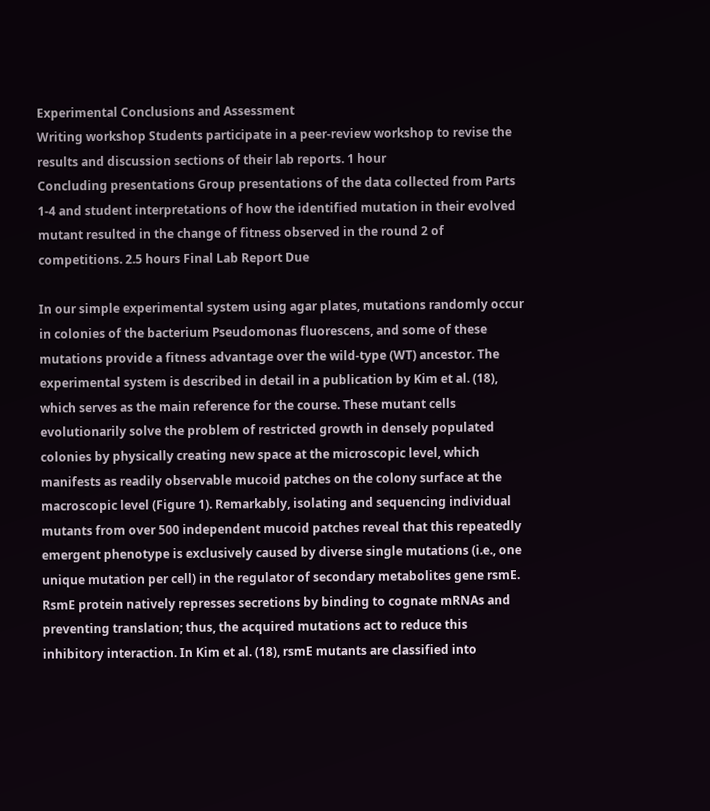Experimental Conclusions and Assessment
Writing workshop Students participate in a peer-review workshop to revise the results and discussion sections of their lab reports. 1 hour
Concluding presentations Group presentations of the data collected from Parts 1-4 and student interpretations of how the identified mutation in their evolved mutant resulted in the change of fitness observed in the round 2 of competitions. 2.5 hours Final Lab Report Due

In our simple experimental system using agar plates, mutations randomly occur in colonies of the bacterium Pseudomonas fluorescens, and some of these mutations provide a fitness advantage over the wild-type (WT) ancestor. The experimental system is described in detail in a publication by Kim et al. (18), which serves as the main reference for the course. These mutant cells evolutionarily solve the problem of restricted growth in densely populated colonies by physically creating new space at the microscopic level, which manifests as readily observable mucoid patches on the colony surface at the macroscopic level (Figure 1). Remarkably, isolating and sequencing individual mutants from over 500 independent mucoid patches reveal that this repeatedly emergent phenotype is exclusively caused by diverse single mutations (i.e., one unique mutation per cell) in the regulator of secondary metabolites gene rsmE. RsmE protein natively represses secretions by binding to cognate mRNAs and preventing translation; thus, the acquired mutations act to reduce this inhibitory interaction. In Kim et al. (18), rsmE mutants are classified into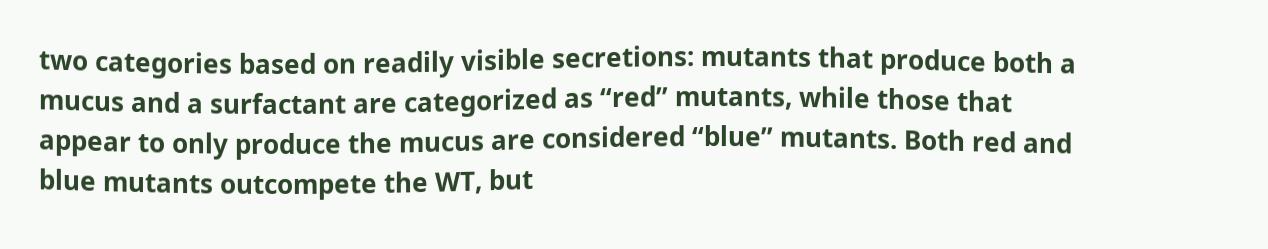two categories based on readily visible secretions: mutants that produce both a mucus and a surfactant are categorized as “red” mutants, while those that appear to only produce the mucus are considered “blue” mutants. Both red and blue mutants outcompete the WT, but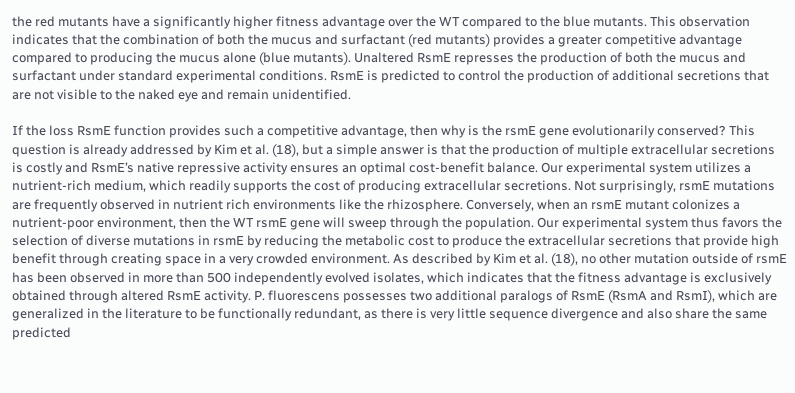the red mutants have a significantly higher fitness advantage over the WT compared to the blue mutants. This observation indicates that the combination of both the mucus and surfactant (red mutants) provides a greater competitive advantage compared to producing the mucus alone (blue mutants). Unaltered RsmE represses the production of both the mucus and surfactant under standard experimental conditions. RsmE is predicted to control the production of additional secretions that are not visible to the naked eye and remain unidentified.

If the loss RsmE function provides such a competitive advantage, then why is the rsmE gene evolutionarily conserved? This question is already addressed by Kim et al. (18), but a simple answer is that the production of multiple extracellular secretions is costly and RsmE’s native repressive activity ensures an optimal cost-benefit balance. Our experimental system utilizes a nutrient-rich medium, which readily supports the cost of producing extracellular secretions. Not surprisingly, rsmE mutations are frequently observed in nutrient rich environments like the rhizosphere. Conversely, when an rsmE mutant colonizes a nutrient-poor environment, then the WT rsmE gene will sweep through the population. Our experimental system thus favors the selection of diverse mutations in rsmE by reducing the metabolic cost to produce the extracellular secretions that provide high benefit through creating space in a very crowded environment. As described by Kim et al. (18), no other mutation outside of rsmE has been observed in more than 500 independently evolved isolates, which indicates that the fitness advantage is exclusively obtained through altered RsmE activity. P. fluorescens possesses two additional paralogs of RsmE (RsmA and RsmI), which are generalized in the literature to be functionally redundant, as there is very little sequence divergence and also share the same predicted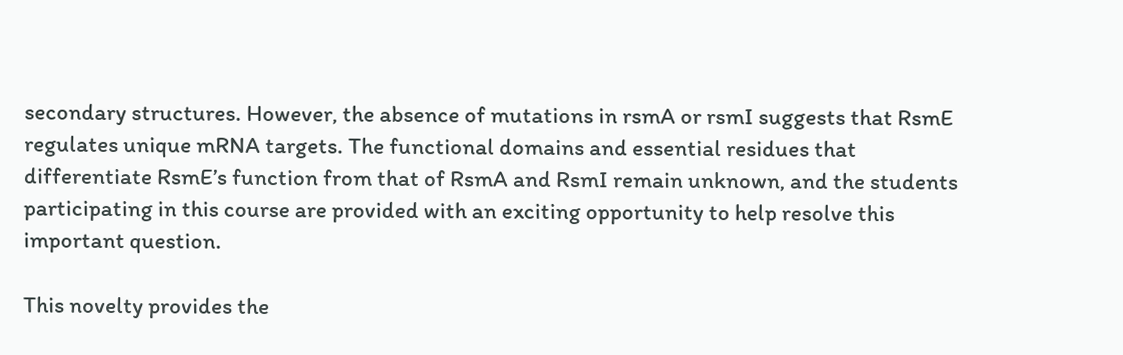secondary structures. However, the absence of mutations in rsmA or rsmI suggests that RsmE regulates unique mRNA targets. The functional domains and essential residues that differentiate RsmE’s function from that of RsmA and RsmI remain unknown, and the students participating in this course are provided with an exciting opportunity to help resolve this important question.

This novelty provides the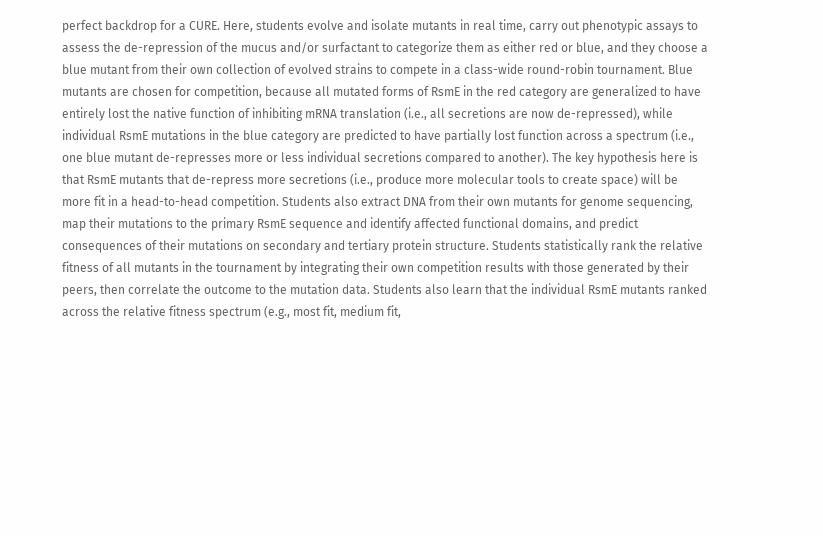perfect backdrop for a CURE. Here, students evolve and isolate mutants in real time, carry out phenotypic assays to assess the de-repression of the mucus and/or surfactant to categorize them as either red or blue, and they choose a blue mutant from their own collection of evolved strains to compete in a class-wide round-robin tournament. Blue mutants are chosen for competition, because all mutated forms of RsmE in the red category are generalized to have entirely lost the native function of inhibiting mRNA translation (i.e., all secretions are now de-repressed), while individual RsmE mutations in the blue category are predicted to have partially lost function across a spectrum (i.e., one blue mutant de-represses more or less individual secretions compared to another). The key hypothesis here is that RsmE mutants that de-repress more secretions (i.e., produce more molecular tools to create space) will be more fit in a head-to-head competition. Students also extract DNA from their own mutants for genome sequencing, map their mutations to the primary RsmE sequence and identify affected functional domains, and predict consequences of their mutations on secondary and tertiary protein structure. Students statistically rank the relative fitness of all mutants in the tournament by integrating their own competition results with those generated by their peers, then correlate the outcome to the mutation data. Students also learn that the individual RsmE mutants ranked across the relative fitness spectrum (e.g., most fit, medium fit,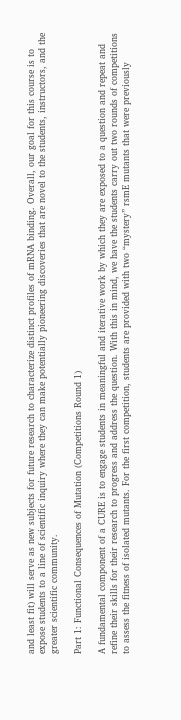and least fit) will serve as new subjects for future research to characterize distinct profiles of mRNA binding. Overall, our goal for this course is to expose students to a line of scientific inquiry where they can make potentially pioneering discoveries that are novel to the students, instructors, and the greater scientific community.

Part 1: Functional Consequences of Mutation (Competitions Round 1)

A fundamental component of a CURE is to engage students in meaningful and iterative work by which they are exposed to a question and repeat and refine their skills for their research to progress and address the question. With this in mind, we have the students carry out two rounds of competitions to assess the fitness of isolated mutants. For the first competition, students are provided with two “mystery” rsmE mutants that were previously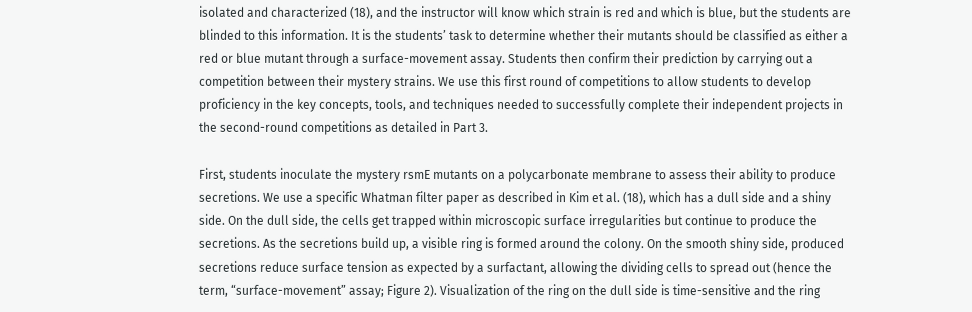isolated and characterized (18), and the instructor will know which strain is red and which is blue, but the students are blinded to this information. It is the students’ task to determine whether their mutants should be classified as either a red or blue mutant through a surface-movement assay. Students then confirm their prediction by carrying out a competition between their mystery strains. We use this first round of competitions to allow students to develop proficiency in the key concepts, tools, and techniques needed to successfully complete their independent projects in the second-round competitions as detailed in Part 3.

First, students inoculate the mystery rsmE mutants on a polycarbonate membrane to assess their ability to produce secretions. We use a specific Whatman filter paper as described in Kim et al. (18), which has a dull side and a shiny side. On the dull side, the cells get trapped within microscopic surface irregularities but continue to produce the secretions. As the secretions build up, a visible ring is formed around the colony. On the smooth shiny side, produced secretions reduce surface tension as expected by a surfactant, allowing the dividing cells to spread out (hence the term, “surface-movement” assay; Figure 2). Visualization of the ring on the dull side is time-sensitive and the ring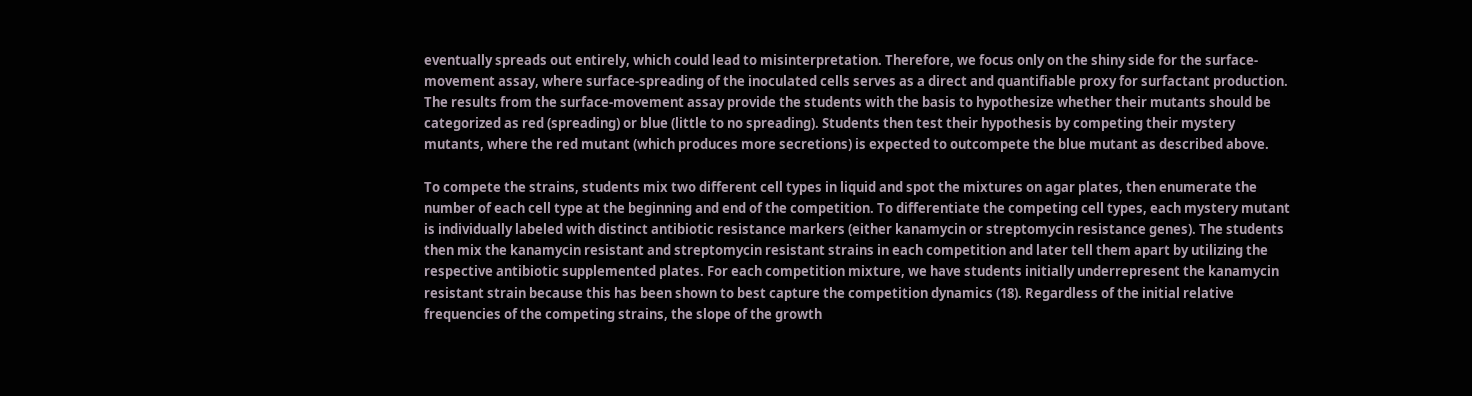eventually spreads out entirely, which could lead to misinterpretation. Therefore, we focus only on the shiny side for the surface-movement assay, where surface-spreading of the inoculated cells serves as a direct and quantifiable proxy for surfactant production. The results from the surface-movement assay provide the students with the basis to hypothesize whether their mutants should be categorized as red (spreading) or blue (little to no spreading). Students then test their hypothesis by competing their mystery mutants, where the red mutant (which produces more secretions) is expected to outcompete the blue mutant as described above.

To compete the strains, students mix two different cell types in liquid and spot the mixtures on agar plates, then enumerate the number of each cell type at the beginning and end of the competition. To differentiate the competing cell types, each mystery mutant is individually labeled with distinct antibiotic resistance markers (either kanamycin or streptomycin resistance genes). The students then mix the kanamycin resistant and streptomycin resistant strains in each competition and later tell them apart by utilizing the respective antibiotic supplemented plates. For each competition mixture, we have students initially underrepresent the kanamycin resistant strain because this has been shown to best capture the competition dynamics (18). Regardless of the initial relative frequencies of the competing strains, the slope of the growth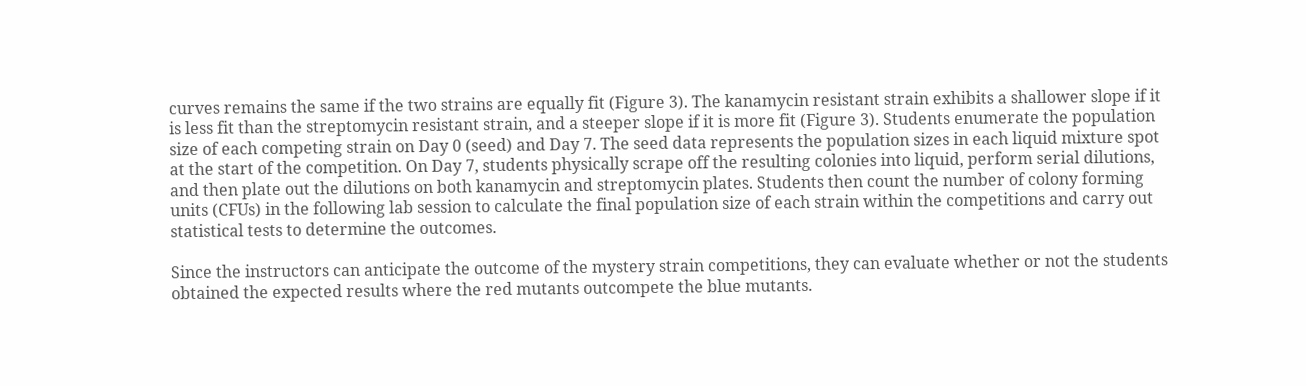curves remains the same if the two strains are equally fit (Figure 3). The kanamycin resistant strain exhibits a shallower slope if it is less fit than the streptomycin resistant strain, and a steeper slope if it is more fit (Figure 3). Students enumerate the population size of each competing strain on Day 0 (seed) and Day 7. The seed data represents the population sizes in each liquid mixture spot at the start of the competition. On Day 7, students physically scrape off the resulting colonies into liquid, perform serial dilutions, and then plate out the dilutions on both kanamycin and streptomycin plates. Students then count the number of colony forming units (CFUs) in the following lab session to calculate the final population size of each strain within the competitions and carry out statistical tests to determine the outcomes.

Since the instructors can anticipate the outcome of the mystery strain competitions, they can evaluate whether or not the students obtained the expected results where the red mutants outcompete the blue mutants.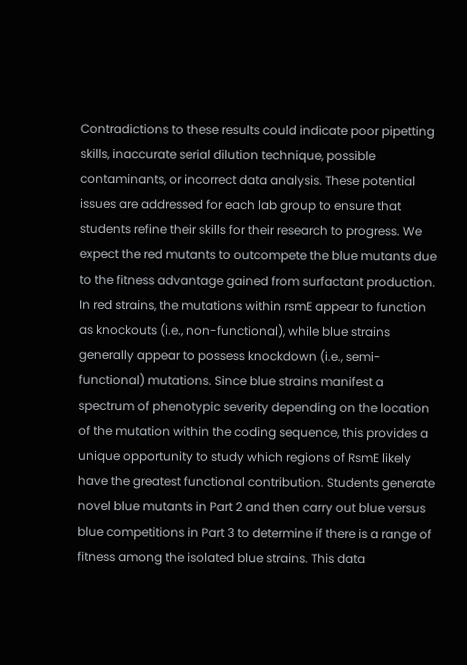Contradictions to these results could indicate poor pipetting skills, inaccurate serial dilution technique, possible contaminants, or incorrect data analysis. These potential issues are addressed for each lab group to ensure that students refine their skills for their research to progress. We expect the red mutants to outcompete the blue mutants due to the fitness advantage gained from surfactant production. In red strains, the mutations within rsmE appear to function as knockouts (i.e., non-functional), while blue strains generally appear to possess knockdown (i.e., semi-functional) mutations. Since blue strains manifest a spectrum of phenotypic severity depending on the location of the mutation within the coding sequence, this provides a unique opportunity to study which regions of RsmE likely have the greatest functional contribution. Students generate novel blue mutants in Part 2 and then carry out blue versus blue competitions in Part 3 to determine if there is a range of fitness among the isolated blue strains. This data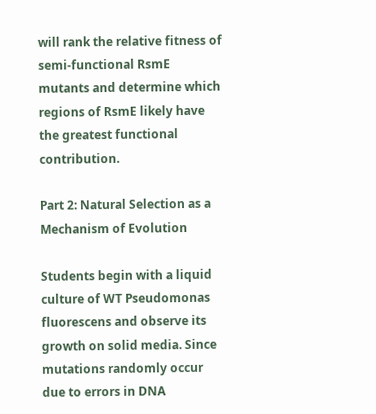will rank the relative fitness of semi-functional RsmE mutants and determine which regions of RsmE likely have the greatest functional contribution.

Part 2: Natural Selection as a Mechanism of Evolution

Students begin with a liquid culture of WT Pseudomonas fluorescens and observe its growth on solid media. Since mutations randomly occur due to errors in DNA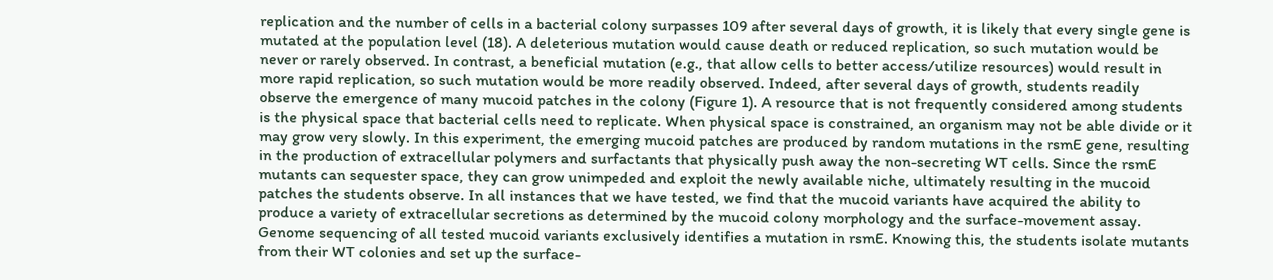replication and the number of cells in a bacterial colony surpasses 109 after several days of growth, it is likely that every single gene is mutated at the population level (18). A deleterious mutation would cause death or reduced replication, so such mutation would be never or rarely observed. In contrast, a beneficial mutation (e.g., that allow cells to better access/utilize resources) would result in more rapid replication, so such mutation would be more readily observed. Indeed, after several days of growth, students readily observe the emergence of many mucoid patches in the colony (Figure 1). A resource that is not frequently considered among students is the physical space that bacterial cells need to replicate. When physical space is constrained, an organism may not be able divide or it may grow very slowly. In this experiment, the emerging mucoid patches are produced by random mutations in the rsmE gene, resulting in the production of extracellular polymers and surfactants that physically push away the non-secreting WT cells. Since the rsmE mutants can sequester space, they can grow unimpeded and exploit the newly available niche, ultimately resulting in the mucoid patches the students observe. In all instances that we have tested, we find that the mucoid variants have acquired the ability to produce a variety of extracellular secretions as determined by the mucoid colony morphology and the surface-movement assay. Genome sequencing of all tested mucoid variants exclusively identifies a mutation in rsmE. Knowing this, the students isolate mutants from their WT colonies and set up the surface-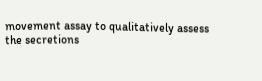movement assay to qualitatively assess the secretions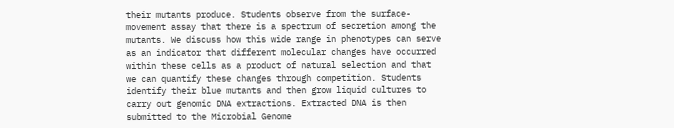their mutants produce. Students observe from the surface-movement assay that there is a spectrum of secretion among the mutants. We discuss how this wide range in phenotypes can serve as an indicator that different molecular changes have occurred within these cells as a product of natural selection and that we can quantify these changes through competition. Students identify their blue mutants and then grow liquid cultures to carry out genomic DNA extractions. Extracted DNA is then submitted to the Microbial Genome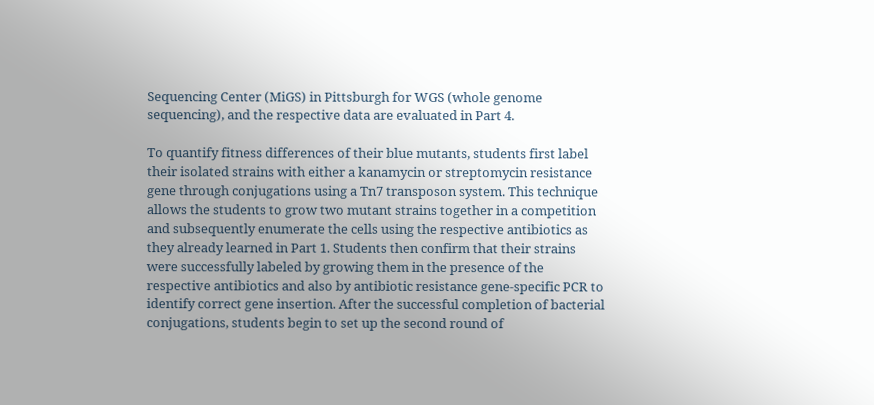Sequencing Center (MiGS) in Pittsburgh for WGS (whole genome sequencing), and the respective data are evaluated in Part 4.

To quantify fitness differences of their blue mutants, students first label their isolated strains with either a kanamycin or streptomycin resistance gene through conjugations using a Tn7 transposon system. This technique allows the students to grow two mutant strains together in a competition and subsequently enumerate the cells using the respective antibiotics as they already learned in Part 1. Students then confirm that their strains were successfully labeled by growing them in the presence of the respective antibiotics and also by antibiotic resistance gene-specific PCR to identify correct gene insertion. After the successful completion of bacterial conjugations, students begin to set up the second round of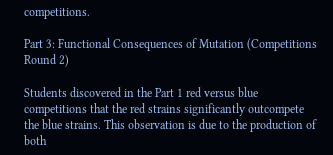competitions.

Part 3: Functional Consequences of Mutation (Competitions Round 2)

Students discovered in the Part 1 red versus blue competitions that the red strains significantly outcompete the blue strains. This observation is due to the production of both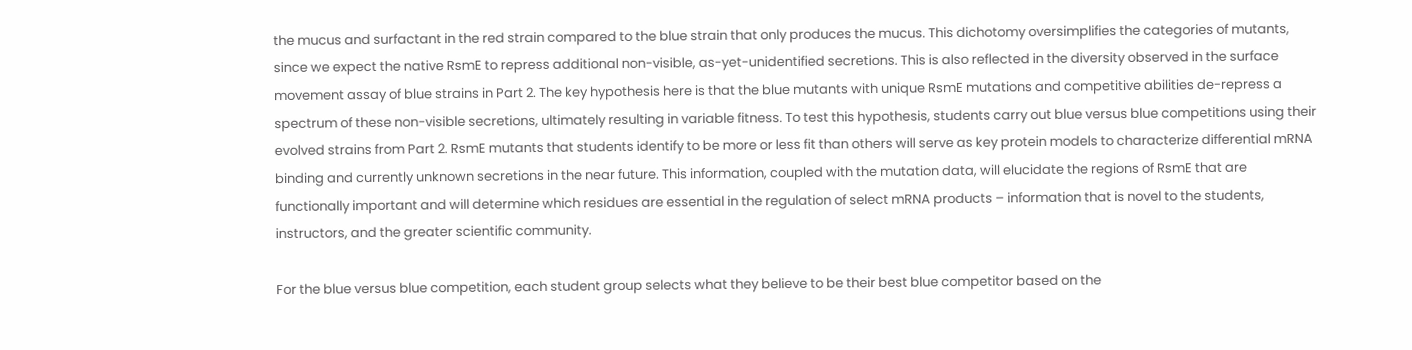the mucus and surfactant in the red strain compared to the blue strain that only produces the mucus. This dichotomy oversimplifies the categories of mutants, since we expect the native RsmE to repress additional non-visible, as-yet-unidentified secretions. This is also reflected in the diversity observed in the surface movement assay of blue strains in Part 2. The key hypothesis here is that the blue mutants with unique RsmE mutations and competitive abilities de-repress a spectrum of these non-visible secretions, ultimately resulting in variable fitness. To test this hypothesis, students carry out blue versus blue competitions using their evolved strains from Part 2. RsmE mutants that students identify to be more or less fit than others will serve as key protein models to characterize differential mRNA binding and currently unknown secretions in the near future. This information, coupled with the mutation data, will elucidate the regions of RsmE that are functionally important and will determine which residues are essential in the regulation of select mRNA products – information that is novel to the students, instructors, and the greater scientific community.

For the blue versus blue competition, each student group selects what they believe to be their best blue competitor based on the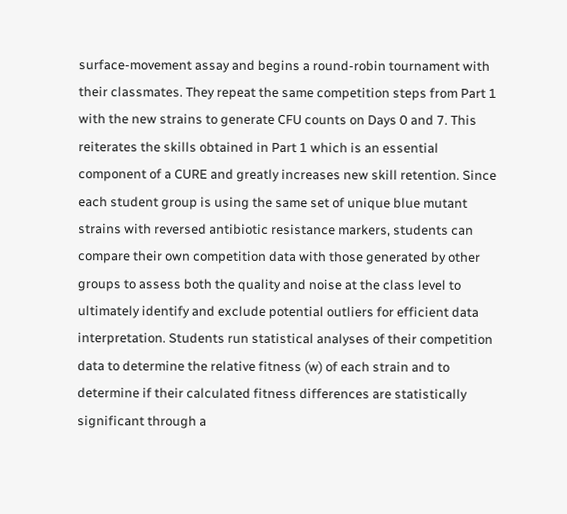surface-movement assay and begins a round-robin tournament with their classmates. They repeat the same competition steps from Part 1 with the new strains to generate CFU counts on Days 0 and 7. This reiterates the skills obtained in Part 1 which is an essential component of a CURE and greatly increases new skill retention. Since each student group is using the same set of unique blue mutant strains with reversed antibiotic resistance markers, students can compare their own competition data with those generated by other groups to assess both the quality and noise at the class level to ultimately identify and exclude potential outliers for efficient data interpretation. Students run statistical analyses of their competition data to determine the relative fitness (w) of each strain and to determine if their calculated fitness differences are statistically significant through a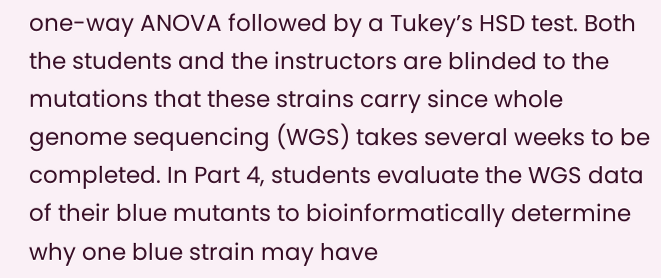one-way ANOVA followed by a Tukey’s HSD test. Both the students and the instructors are blinded to the mutations that these strains carry since whole genome sequencing (WGS) takes several weeks to be completed. In Part 4, students evaluate the WGS data of their blue mutants to bioinformatically determine why one blue strain may have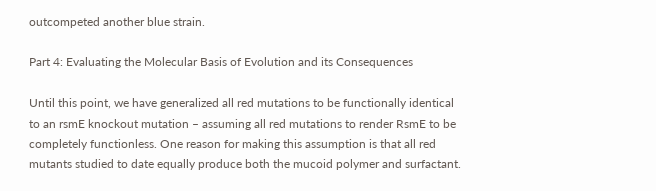outcompeted another blue strain.

Part 4: Evaluating the Molecular Basis of Evolution and its Consequences

Until this point, we have generalized all red mutations to be functionally identical to an rsmE knockout mutation – assuming all red mutations to render RsmE to be completely functionless. One reason for making this assumption is that all red mutants studied to date equally produce both the mucoid polymer and surfactant.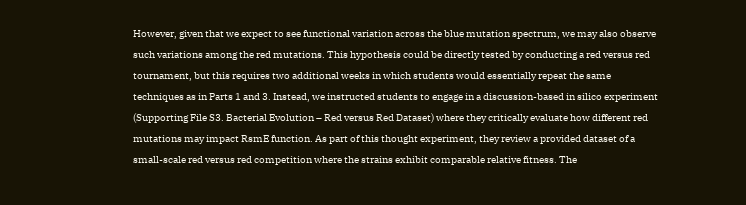However, given that we expect to see functional variation across the blue mutation spectrum, we may also observe such variations among the red mutations. This hypothesis could be directly tested by conducting a red versus red tournament, but this requires two additional weeks in which students would essentially repeat the same techniques as in Parts 1 and 3. Instead, we instructed students to engage in a discussion-based in silico experiment (Supporting File S3. Bacterial Evolution – Red versus Red Dataset) where they critically evaluate how different red mutations may impact RsmE function. As part of this thought experiment, they review a provided dataset of a small-scale red versus red competition where the strains exhibit comparable relative fitness. The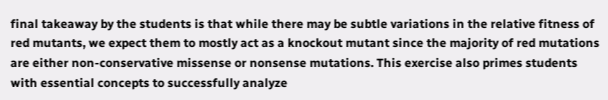final takeaway by the students is that while there may be subtle variations in the relative fitness of red mutants, we expect them to mostly act as a knockout mutant since the majority of red mutations are either non-conservative missense or nonsense mutations. This exercise also primes students with essential concepts to successfully analyze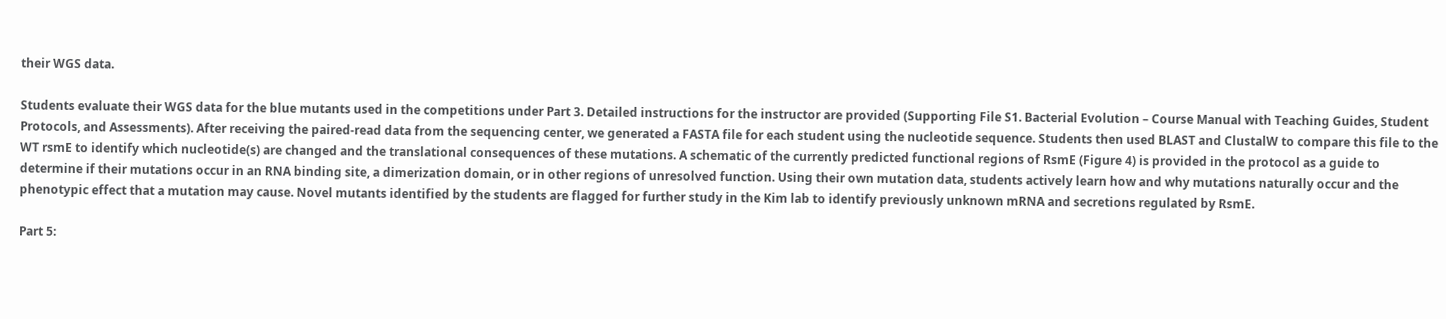their WGS data.

Students evaluate their WGS data for the blue mutants used in the competitions under Part 3. Detailed instructions for the instructor are provided (Supporting File S1. Bacterial Evolution – Course Manual with Teaching Guides, Student Protocols, and Assessments). After receiving the paired-read data from the sequencing center, we generated a FASTA file for each student using the nucleotide sequence. Students then used BLAST and ClustalW to compare this file to the WT rsmE to identify which nucleotide(s) are changed and the translational consequences of these mutations. A schematic of the currently predicted functional regions of RsmE (Figure 4) is provided in the protocol as a guide to determine if their mutations occur in an RNA binding site, a dimerization domain, or in other regions of unresolved function. Using their own mutation data, students actively learn how and why mutations naturally occur and the phenotypic effect that a mutation may cause. Novel mutants identified by the students are flagged for further study in the Kim lab to identify previously unknown mRNA and secretions regulated by RsmE.

Part 5: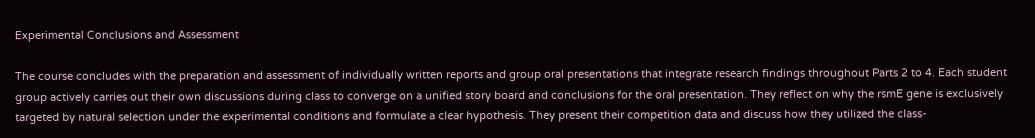Experimental Conclusions and Assessment

The course concludes with the preparation and assessment of individually written reports and group oral presentations that integrate research findings throughout Parts 2 to 4. Each student group actively carries out their own discussions during class to converge on a unified story board and conclusions for the oral presentation. They reflect on why the rsmE gene is exclusively targeted by natural selection under the experimental conditions and formulate a clear hypothesis. They present their competition data and discuss how they utilized the class-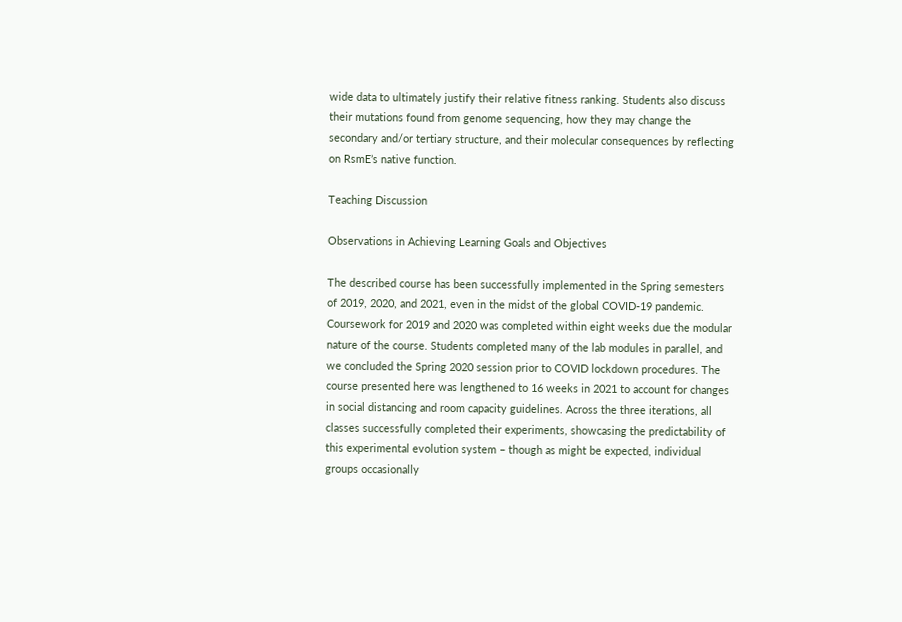wide data to ultimately justify their relative fitness ranking. Students also discuss their mutations found from genome sequencing, how they may change the secondary and/or tertiary structure, and their molecular consequences by reflecting on RsmE’s native function.

Teaching Discussion

Observations in Achieving Learning Goals and Objectives

The described course has been successfully implemented in the Spring semesters of 2019, 2020, and 2021, even in the midst of the global COVID-19 pandemic. Coursework for 2019 and 2020 was completed within eight weeks due the modular nature of the course. Students completed many of the lab modules in parallel, and we concluded the Spring 2020 session prior to COVID lockdown procedures. The course presented here was lengthened to 16 weeks in 2021 to account for changes in social distancing and room capacity guidelines. Across the three iterations, all classes successfully completed their experiments, showcasing the predictability of this experimental evolution system – though as might be expected, individual groups occasionally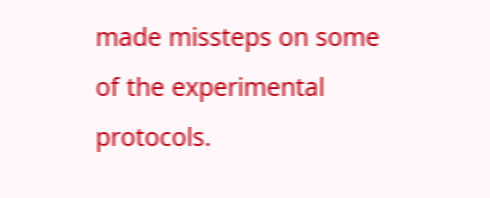made missteps on some of the experimental protocols.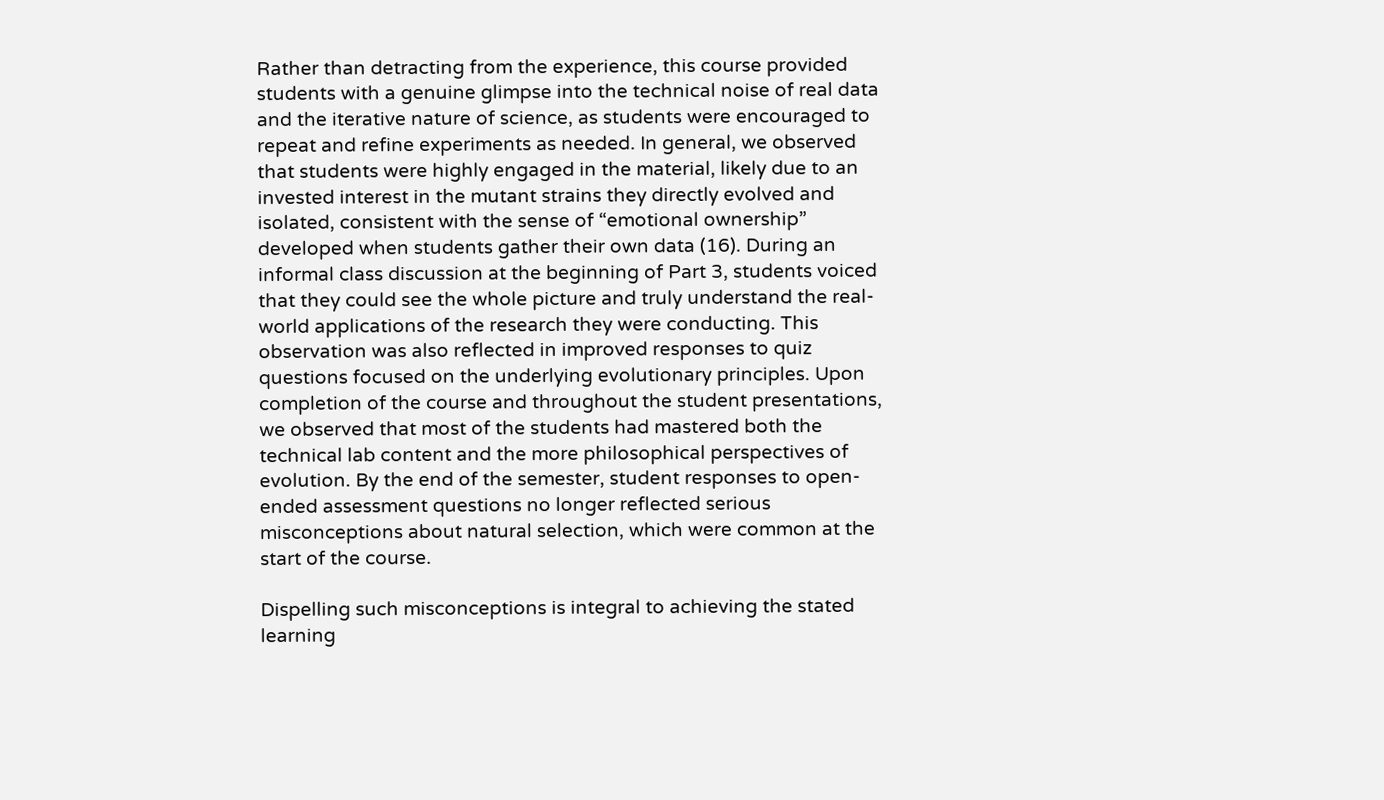Rather than detracting from the experience, this course provided students with a genuine glimpse into the technical noise of real data and the iterative nature of science, as students were encouraged to repeat and refine experiments as needed. In general, we observed that students were highly engaged in the material, likely due to an invested interest in the mutant strains they directly evolved and isolated, consistent with the sense of “emotional ownership” developed when students gather their own data (16). During an informal class discussion at the beginning of Part 3, students voiced that they could see the whole picture and truly understand the real-world applications of the research they were conducting. This observation was also reflected in improved responses to quiz questions focused on the underlying evolutionary principles. Upon completion of the course and throughout the student presentations, we observed that most of the students had mastered both the technical lab content and the more philosophical perspectives of evolution. By the end of the semester, student responses to open-ended assessment questions no longer reflected serious misconceptions about natural selection, which were common at the start of the course.

Dispelling such misconceptions is integral to achieving the stated learning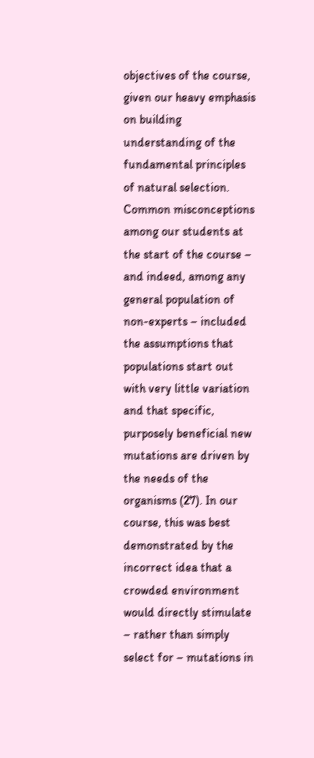objectives of the course, given our heavy emphasis on building understanding of the fundamental principles of natural selection. Common misconceptions among our students at the start of the course – and indeed, among any general population of non-experts – included the assumptions that populations start out with very little variation and that specific, purposely beneficial new mutations are driven by the needs of the organisms (27). In our course, this was best demonstrated by the incorrect idea that a crowded environment would directly stimulate – rather than simply select for – mutations in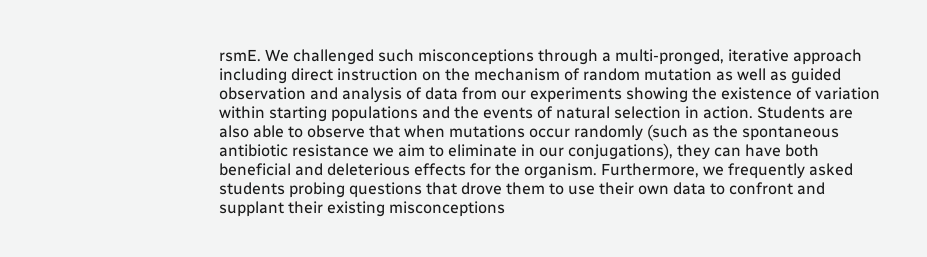rsmE. We challenged such misconceptions through a multi-pronged, iterative approach including direct instruction on the mechanism of random mutation as well as guided observation and analysis of data from our experiments showing the existence of variation within starting populations and the events of natural selection in action. Students are also able to observe that when mutations occur randomly (such as the spontaneous antibiotic resistance we aim to eliminate in our conjugations), they can have both beneficial and deleterious effects for the organism. Furthermore, we frequently asked students probing questions that drove them to use their own data to confront and supplant their existing misconceptions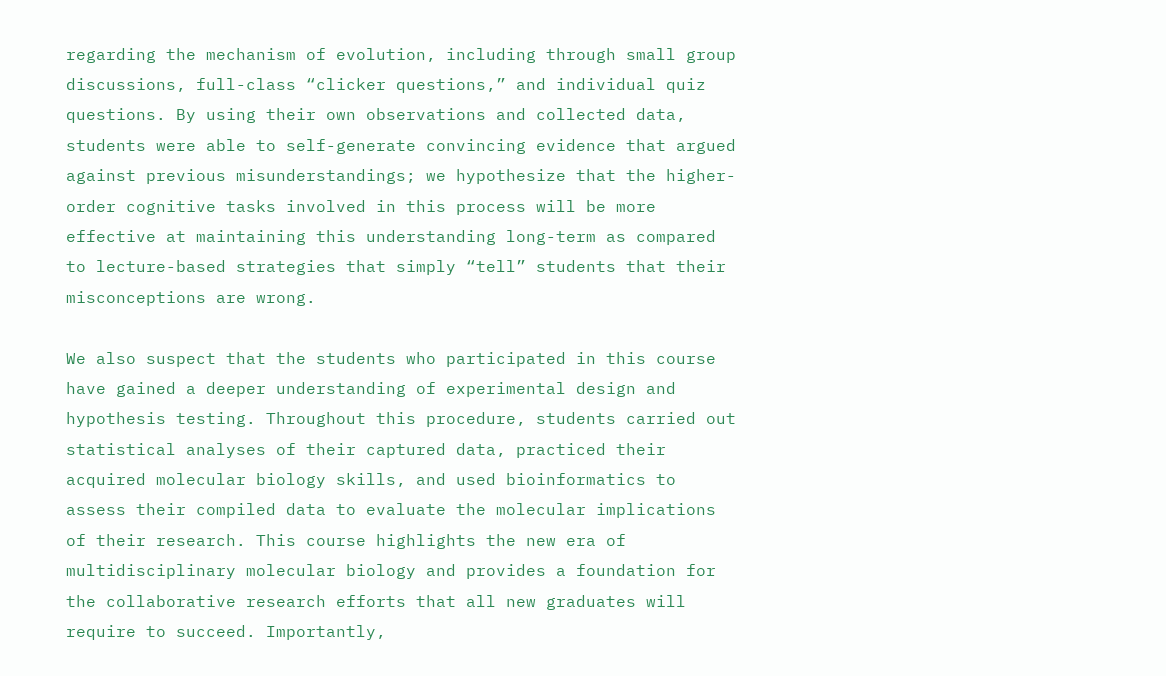regarding the mechanism of evolution, including through small group discussions, full-class “clicker questions,” and individual quiz questions. By using their own observations and collected data, students were able to self-generate convincing evidence that argued against previous misunderstandings; we hypothesize that the higher-order cognitive tasks involved in this process will be more effective at maintaining this understanding long-term as compared to lecture-based strategies that simply “tell” students that their misconceptions are wrong.

We also suspect that the students who participated in this course have gained a deeper understanding of experimental design and hypothesis testing. Throughout this procedure, students carried out statistical analyses of their captured data, practiced their acquired molecular biology skills, and used bioinformatics to assess their compiled data to evaluate the molecular implications of their research. This course highlights the new era of multidisciplinary molecular biology and provides a foundation for the collaborative research efforts that all new graduates will require to succeed. Importantly,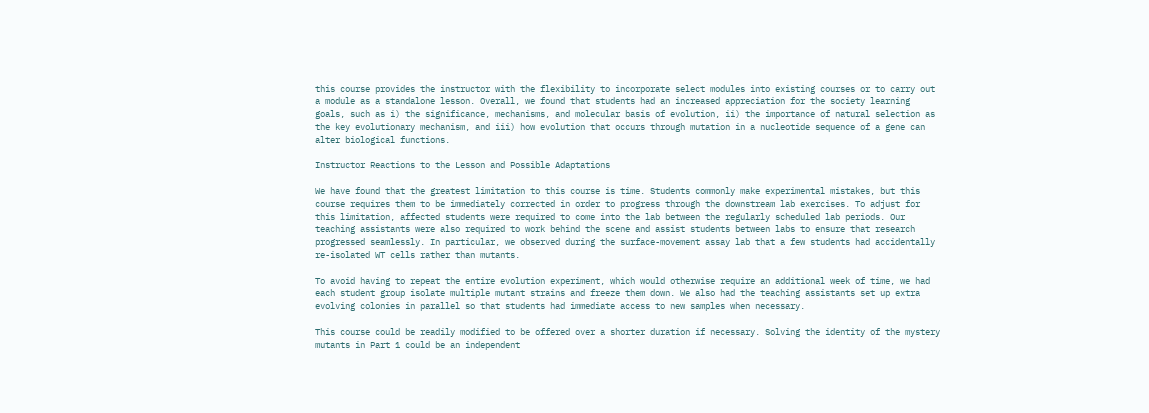this course provides the instructor with the flexibility to incorporate select modules into existing courses or to carry out a module as a standalone lesson. Overall, we found that students had an increased appreciation for the society learning goals, such as i) the significance, mechanisms, and molecular basis of evolution, ii) the importance of natural selection as the key evolutionary mechanism, and iii) how evolution that occurs through mutation in a nucleotide sequence of a gene can alter biological functions.

Instructor Reactions to the Lesson and Possible Adaptations

We have found that the greatest limitation to this course is time. Students commonly make experimental mistakes, but this course requires them to be immediately corrected in order to progress through the downstream lab exercises. To adjust for this limitation, affected students were required to come into the lab between the regularly scheduled lab periods. Our teaching assistants were also required to work behind the scene and assist students between labs to ensure that research progressed seamlessly. In particular, we observed during the surface-movement assay lab that a few students had accidentally re-isolated WT cells rather than mutants.

To avoid having to repeat the entire evolution experiment, which would otherwise require an additional week of time, we had each student group isolate multiple mutant strains and freeze them down. We also had the teaching assistants set up extra evolving colonies in parallel so that students had immediate access to new samples when necessary.

This course could be readily modified to be offered over a shorter duration if necessary. Solving the identity of the mystery mutants in Part 1 could be an independent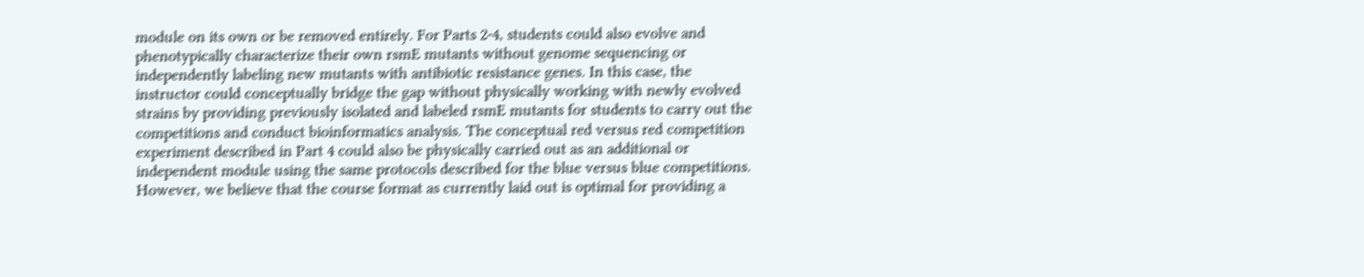module on its own or be removed entirely. For Parts 2-4, students could also evolve and phenotypically characterize their own rsmE mutants without genome sequencing or independently labeling new mutants with antibiotic resistance genes. In this case, the instructor could conceptually bridge the gap without physically working with newly evolved strains by providing previously isolated and labeled rsmE mutants for students to carry out the competitions and conduct bioinformatics analysis. The conceptual red versus red competition experiment described in Part 4 could also be physically carried out as an additional or independent module using the same protocols described for the blue versus blue competitions. However, we believe that the course format as currently laid out is optimal for providing a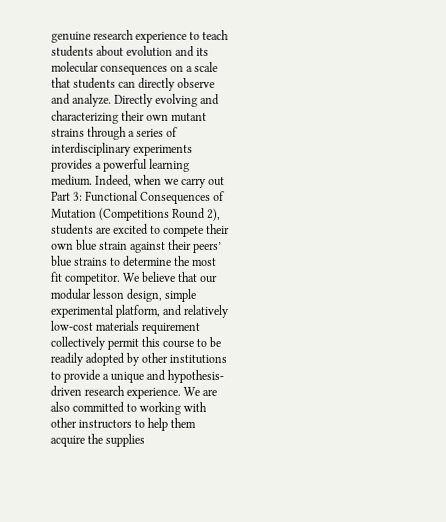genuine research experience to teach students about evolution and its molecular consequences on a scale that students can directly observe and analyze. Directly evolving and characterizing their own mutant strains through a series of interdisciplinary experiments provides a powerful learning medium. Indeed, when we carry out Part 3: Functional Consequences of Mutation (Competitions Round 2), students are excited to compete their own blue strain against their peers’ blue strains to determine the most fit competitor. We believe that our modular lesson design, simple experimental platform, and relatively low-cost materials requirement collectively permit this course to be readily adopted by other institutions to provide a unique and hypothesis-driven research experience. We are also committed to working with other instructors to help them acquire the supplies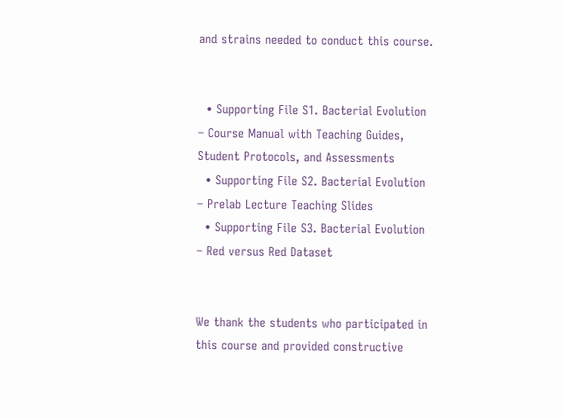and strains needed to conduct this course.


  • Supporting File S1. Bacterial Evolution – Course Manual with Teaching Guides, Student Protocols, and Assessments
  • Supporting File S2. Bacterial Evolution – Prelab Lecture Teaching Slides
  • Supporting File S3. Bacterial Evolution – Red versus Red Dataset


We thank the students who participated in this course and provided constructive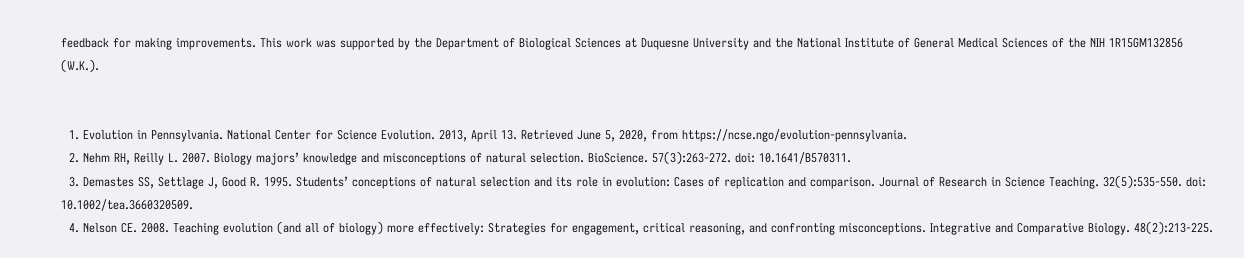feedback for making improvements. This work was supported by the Department of Biological Sciences at Duquesne University and the National Institute of General Medical Sciences of the NIH 1R15GM132856 (W.K.).


  1. Evolution in Pennsylvania. National Center for Science Evolution. 2013, April 13. Retrieved June 5, 2020, from https://ncse.ngo/evolution-pennsylvania.
  2. Nehm RH, Reilly L. 2007. Biology majors’ knowledge and misconceptions of natural selection. BioScience. 57(3):263-272. doi: 10.1641/B570311.
  3. Demastes SS, Settlage J, Good R. 1995. Students’ conceptions of natural selection and its role in evolution: Cases of replication and comparison. Journal of Research in Science Teaching. 32(5):535-550. doi: 10.1002/tea.3660320509.
  4. Nelson CE. 2008. Teaching evolution (and all of biology) more effectively: Strategies for engagement, critical reasoning, and confronting misconceptions. Integrative and Comparative Biology. 48(2):213-225.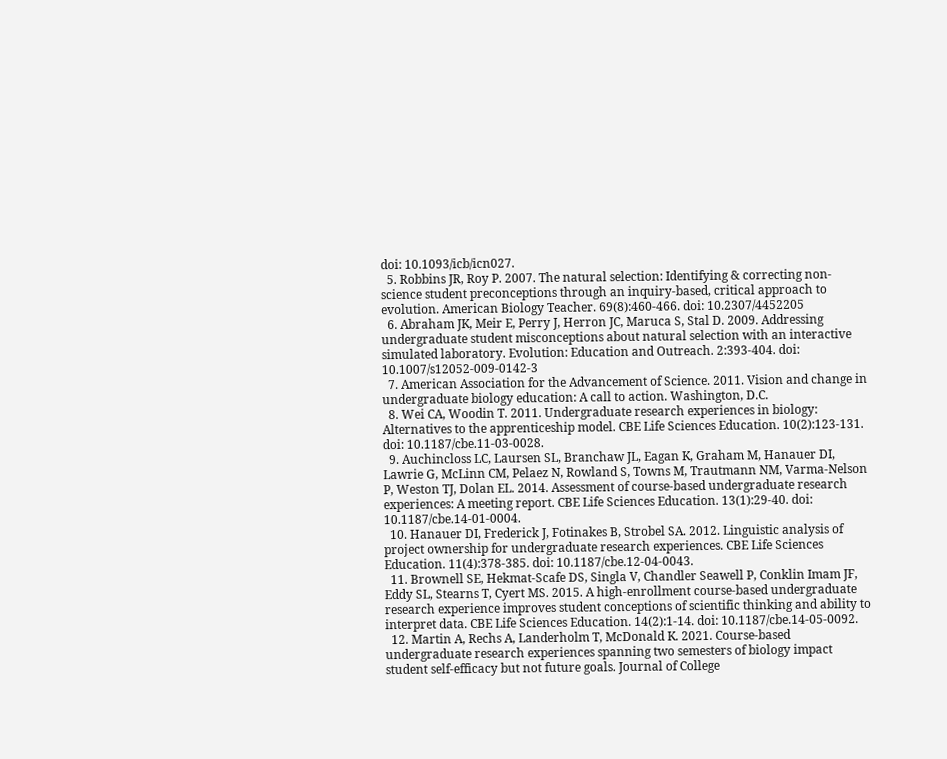doi: 10.1093/icb/icn027.
  5. Robbins JR, Roy P. 2007. The natural selection: Identifying & correcting non-science student preconceptions through an inquiry-based, critical approach to evolution. American Biology Teacher. 69(8):460-466. doi: 10.2307/4452205
  6. Abraham JK, Meir E, Perry J, Herron JC, Maruca S, Stal D. 2009. Addressing undergraduate student misconceptions about natural selection with an interactive simulated laboratory. Evolution: Education and Outreach. 2:393-404. doi: 10.1007/s12052-009-0142-3
  7. American Association for the Advancement of Science. 2011. Vision and change in undergraduate biology education: A call to action. Washington, D.C.
  8. Wei CA, Woodin T. 2011. Undergraduate research experiences in biology: Alternatives to the apprenticeship model. CBE Life Sciences Education. 10(2):123-131. doi: 10.1187/cbe.11-03-0028.
  9. Auchincloss LC, Laursen SL, Branchaw JL, Eagan K, Graham M, Hanauer DI, Lawrie G, McLinn CM, Pelaez N, Rowland S, Towns M, Trautmann NM, Varma-Nelson P, Weston TJ, Dolan EL. 2014. Assessment of course-based undergraduate research experiences: A meeting report. CBE Life Sciences Education. 13(1):29-40. doi: 10.1187/cbe.14-01-0004.
  10. Hanauer DI, Frederick J, Fotinakes B, Strobel SA. 2012. Linguistic analysis of project ownership for undergraduate research experiences. CBE Life Sciences Education. 11(4):378-385. doi: 10.1187/cbe.12-04-0043.
  11. Brownell SE, Hekmat-Scafe DS, Singla V, Chandler Seawell P, Conklin Imam JF, Eddy SL, Stearns T, Cyert MS. 2015. A high-enrollment course-based undergraduate research experience improves student conceptions of scientific thinking and ability to interpret data. CBE Life Sciences Education. 14(2):1-14. doi: 10.1187/cbe.14-05-0092.
  12. Martin A, Rechs A, Landerholm T, McDonald K. 2021. Course-based undergraduate research experiences spanning two semesters of biology impact student self-efficacy but not future goals. Journal of College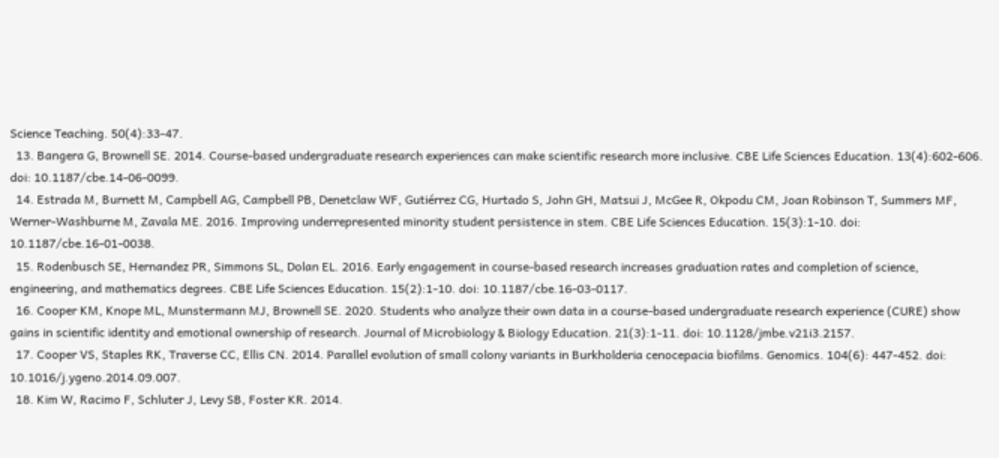Science Teaching. 50(4):33-47.
  13. Bangera G, Brownell SE. 2014. Course-based undergraduate research experiences can make scientific research more inclusive. CBE Life Sciences Education. 13(4):602-606. doi: 10.1187/cbe.14-06-0099.
  14. Estrada M, Burnett M, Campbell AG, Campbell PB, Denetclaw WF, Gutiérrez CG, Hurtado S, John GH, Matsui J, McGee R, Okpodu CM, Joan Robinson T, Summers MF, Werner-Washburne M, Zavala ME. 2016. Improving underrepresented minority student persistence in stem. CBE Life Sciences Education. 15(3):1-10. doi: 10.1187/cbe.16-01-0038.
  15. Rodenbusch SE, Hernandez PR, Simmons SL, Dolan EL. 2016. Early engagement in course-based research increases graduation rates and completion of science, engineering, and mathematics degrees. CBE Life Sciences Education. 15(2):1-10. doi: 10.1187/cbe.16-03-0117.
  16. Cooper KM, Knope ML, Munstermann MJ, Brownell SE. 2020. Students who analyze their own data in a course-based undergraduate research experience (CURE) show gains in scientific identity and emotional ownership of research. Journal of Microbiology & Biology Education. 21(3):1-11. doi: 10.1128/jmbe.v21i3.2157.
  17. Cooper VS, Staples RK, Traverse CC, Ellis CN. 2014. Parallel evolution of small colony variants in Burkholderia cenocepacia biofilms. Genomics. 104(6): 447-452. doi: 10.1016/j.ygeno.2014.09.007.
  18. Kim W, Racimo F, Schluter J, Levy SB, Foster KR. 2014.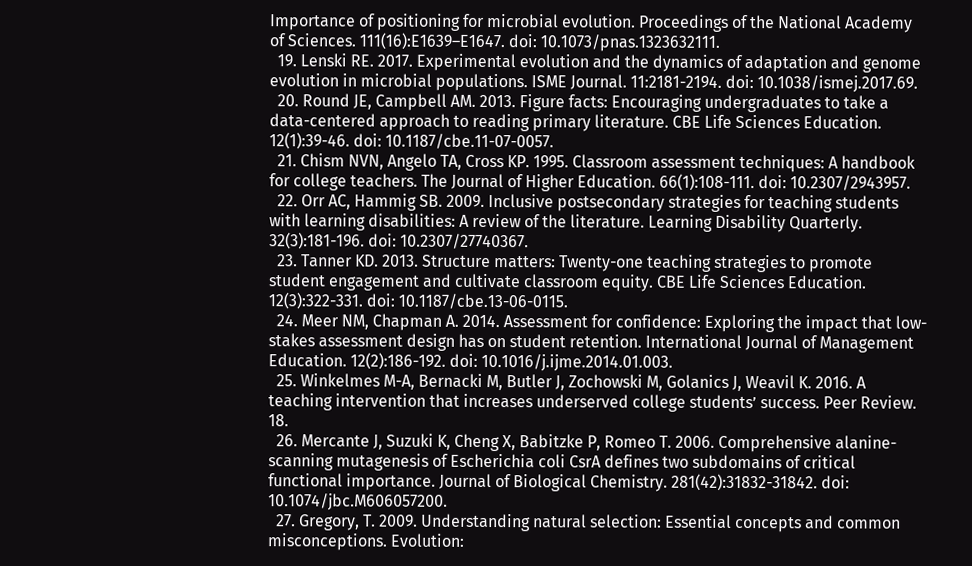Importance of positioning for microbial evolution. Proceedings of the National Academy of Sciences. 111(16):E1639–E1647. doi: 10.1073/pnas.1323632111.
  19. Lenski RE. 2017. Experimental evolution and the dynamics of adaptation and genome evolution in microbial populations. ISME Journal. 11:2181-2194. doi: 10.1038/ismej.2017.69.
  20. Round JE, Campbell AM. 2013. Figure facts: Encouraging undergraduates to take a data-centered approach to reading primary literature. CBE Life Sciences Education. 12(1):39-46. doi: 10.1187/cbe.11-07-0057.
  21. Chism NVN, Angelo TA, Cross KP. 1995. Classroom assessment techniques: A handbook for college teachers. The Journal of Higher Education. 66(1):108-111. doi: 10.2307/2943957.
  22. Orr AC, Hammig SB. 2009. Inclusive postsecondary strategies for teaching students with learning disabilities: A review of the literature. Learning Disability Quarterly. 32(3):181-196. doi: 10.2307/27740367.
  23. Tanner KD. 2013. Structure matters: Twenty-one teaching strategies to promote student engagement and cultivate classroom equity. CBE Life Sciences Education. 12(3):322-331. doi: 10.1187/cbe.13-06-0115.
  24. Meer NM, Chapman A. 2014. Assessment for confidence: Exploring the impact that low-stakes assessment design has on student retention. International Journal of Management Education. 12(2):186-192. doi: 10.1016/j.ijme.2014.01.003.
  25. Winkelmes M-A, Bernacki M, Butler J, Zochowski M, Golanics J, Weavil K. 2016. A teaching intervention that increases underserved college students’ success. Peer Review. 18.
  26. Mercante J, Suzuki K, Cheng X, Babitzke P, Romeo T. 2006. Comprehensive alanine-scanning mutagenesis of Escherichia coli CsrA defines two subdomains of critical functional importance. Journal of Biological Chemistry. 281(42):31832-31842. doi: 10.1074/jbc.M606057200.
  27. Gregory, T. 2009. Understanding natural selection: Essential concepts and common misconceptions. Evolution: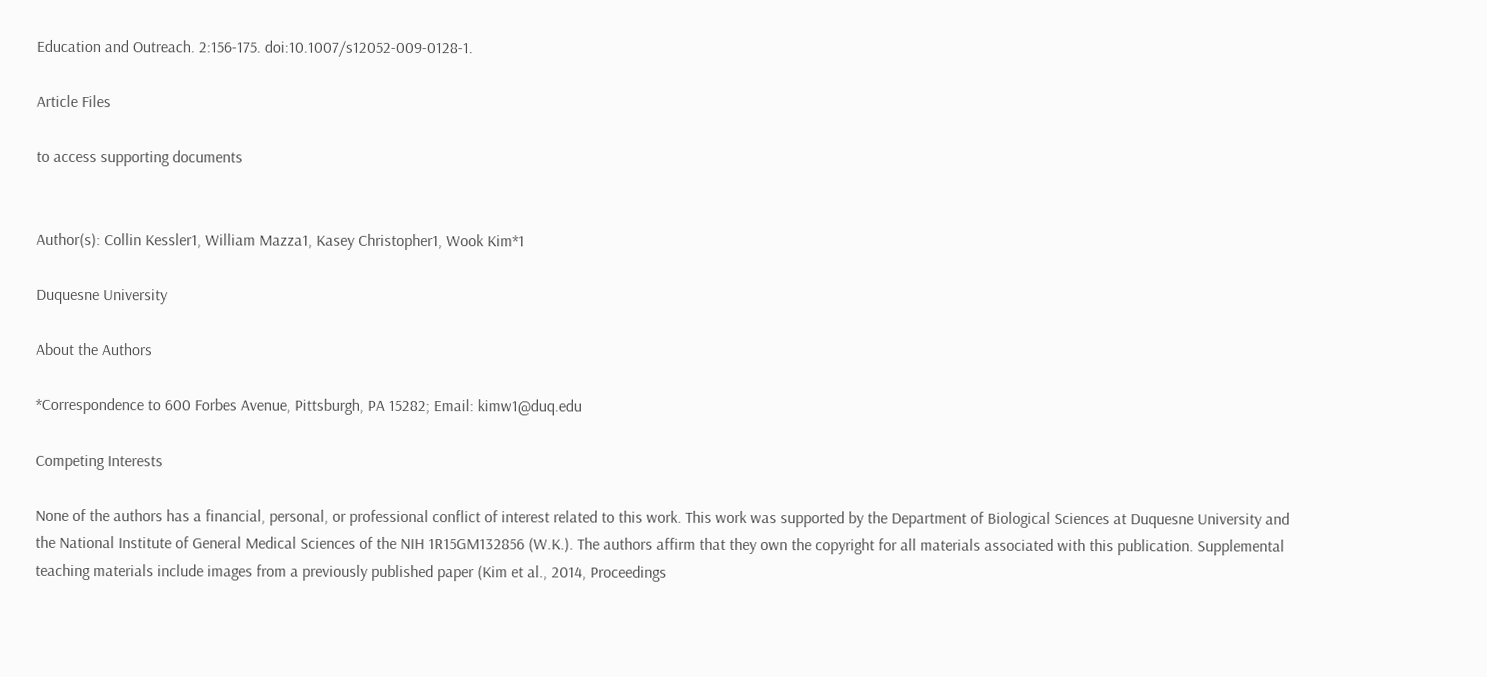Education and Outreach. 2:156-175. doi:10.1007/s12052-009-0128-1.

Article Files

to access supporting documents


Author(s): Collin Kessler1, William Mazza1, Kasey Christopher1, Wook Kim*1

Duquesne University

About the Authors

*Correspondence to 600 Forbes Avenue, Pittsburgh, PA 15282; Email: kimw1@duq.edu

Competing Interests

None of the authors has a financial, personal, or professional conflict of interest related to this work. This work was supported by the Department of Biological Sciences at Duquesne University and the National Institute of General Medical Sciences of the NIH 1R15GM132856 (W.K.). The authors affirm that they own the copyright for all materials associated with this publication. Supplemental teaching materials include images from a previously published paper (Kim et al., 2014, Proceedings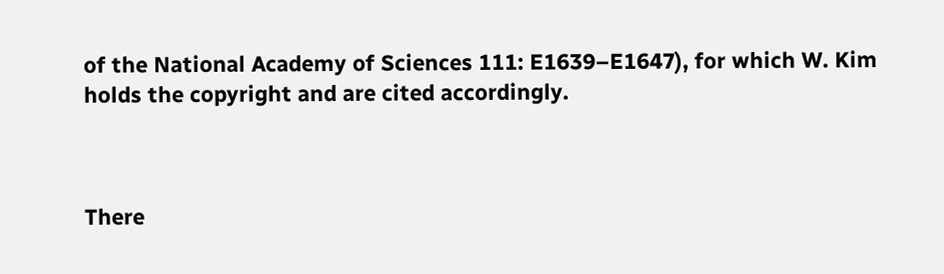of the National Academy of Sciences 111: E1639–E1647), for which W. Kim holds the copyright and are cited accordingly.



There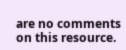are no comments on this resource.